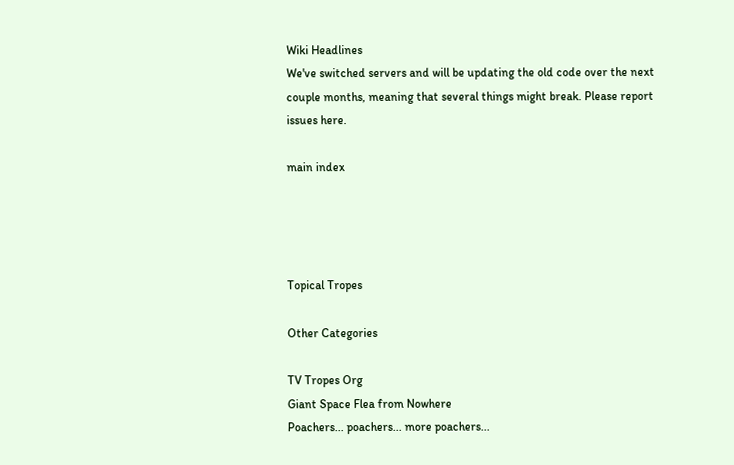Wiki Headlines
We've switched servers and will be updating the old code over the next couple months, meaning that several things might break. Please report issues here.

main index




Topical Tropes

Other Categories

TV Tropes Org
Giant Space Flea from Nowhere
Poachers... poachers... more poachers...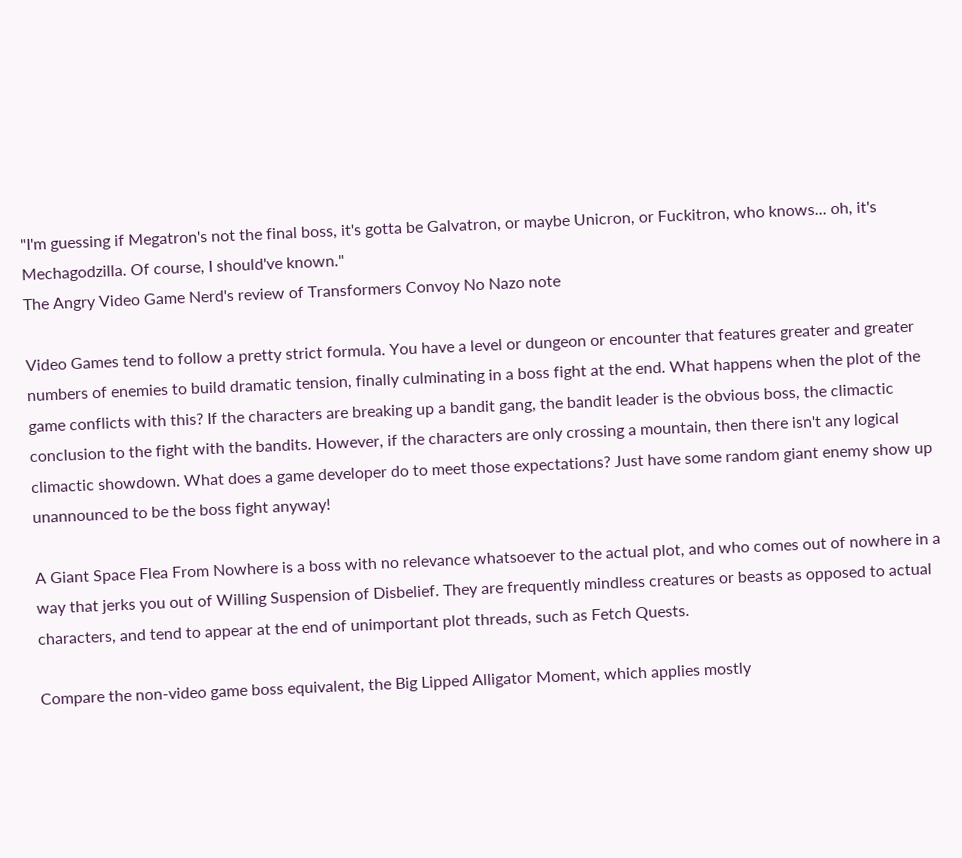"I'm guessing if Megatron's not the final boss, it's gotta be Galvatron, or maybe Unicron, or Fuckitron, who knows... oh, it's Mechagodzilla. Of course, I should've known."
The Angry Video Game Nerd's review of Transformers Convoy No Nazo note

Video Games tend to follow a pretty strict formula. You have a level or dungeon or encounter that features greater and greater numbers of enemies to build dramatic tension, finally culminating in a boss fight at the end. What happens when the plot of the game conflicts with this? If the characters are breaking up a bandit gang, the bandit leader is the obvious boss, the climactic conclusion to the fight with the bandits. However, if the characters are only crossing a mountain, then there isn't any logical climactic showdown. What does a game developer do to meet those expectations? Just have some random giant enemy show up unannounced to be the boss fight anyway!

A Giant Space Flea From Nowhere is a boss with no relevance whatsoever to the actual plot, and who comes out of nowhere in a way that jerks you out of Willing Suspension of Disbelief. They are frequently mindless creatures or beasts as opposed to actual characters, and tend to appear at the end of unimportant plot threads, such as Fetch Quests.

Compare the non-video game boss equivalent, the Big Lipped Alligator Moment, which applies mostly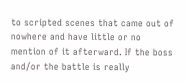to scripted scenes that came out of nowhere and have little or no mention of it afterward. If the boss and/or the battle is really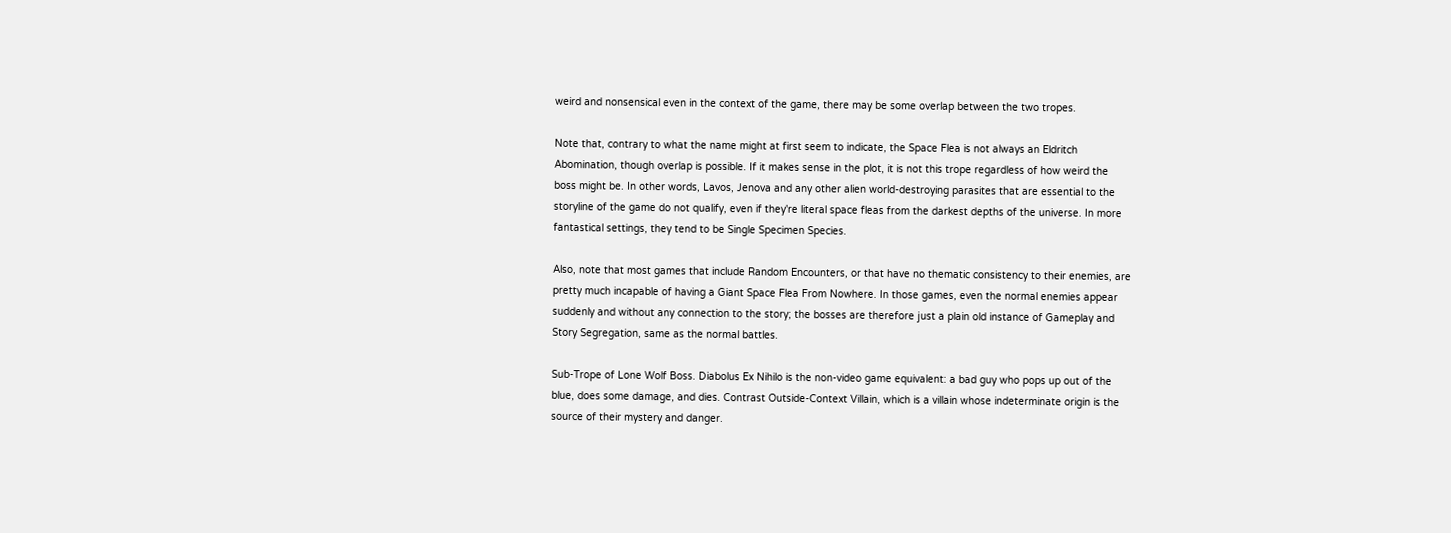weird and nonsensical even in the context of the game, there may be some overlap between the two tropes.

Note that, contrary to what the name might at first seem to indicate, the Space Flea is not always an Eldritch Abomination, though overlap is possible. If it makes sense in the plot, it is not this trope regardless of how weird the boss might be. In other words, Lavos, Jenova and any other alien world-destroying parasites that are essential to the storyline of the game do not qualify, even if they're literal space fleas from the darkest depths of the universe. In more fantastical settings, they tend to be Single Specimen Species.

Also, note that most games that include Random Encounters, or that have no thematic consistency to their enemies, are pretty much incapable of having a Giant Space Flea From Nowhere. In those games, even the normal enemies appear suddenly and without any connection to the story; the bosses are therefore just a plain old instance of Gameplay and Story Segregation, same as the normal battles.

Sub-Trope of Lone Wolf Boss. Diabolus Ex Nihilo is the non-video game equivalent: a bad guy who pops up out of the blue, does some damage, and dies. Contrast Outside-Context Villain, which is a villain whose indeterminate origin is the source of their mystery and danger.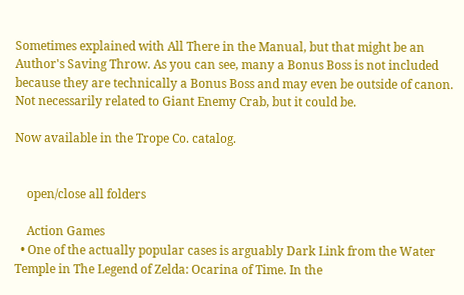Sometimes explained with All There in the Manual, but that might be an Author's Saving Throw. As you can see, many a Bonus Boss is not included because they are technically a Bonus Boss and may even be outside of canon. Not necessarily related to Giant Enemy Crab, but it could be.

Now available in the Trope Co. catalog.


    open/close all folders

    Action Games
  • One of the actually popular cases is arguably Dark Link from the Water Temple in The Legend of Zelda: Ocarina of Time. In the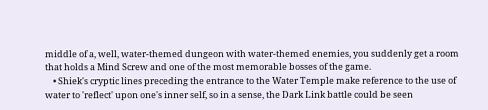middle of a, well, water-themed dungeon with water-themed enemies, you suddenly get a room that holds a Mind Screw and one of the most memorable bosses of the game.
    • Shiek's cryptic lines preceding the entrance to the Water Temple make reference to the use of water to 'reflect' upon one's inner self, so in a sense, the Dark Link battle could be seen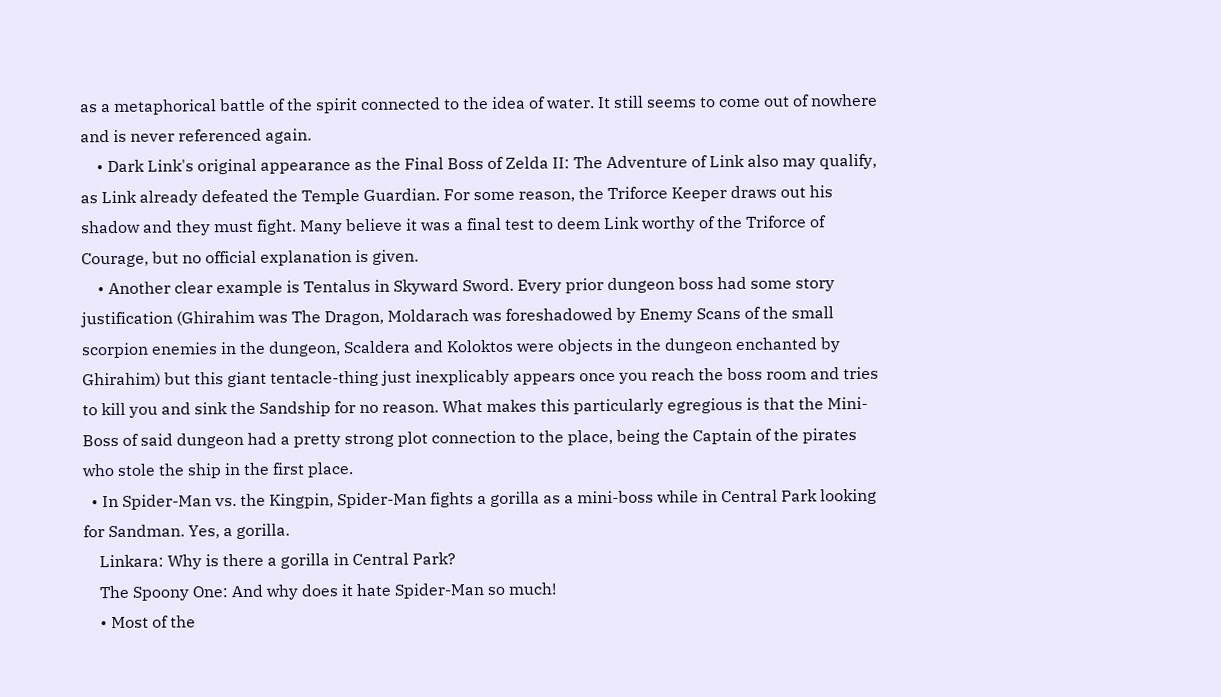as a metaphorical battle of the spirit connected to the idea of water. It still seems to come out of nowhere and is never referenced again.
    • Dark Link's original appearance as the Final Boss of Zelda II: The Adventure of Link also may qualify, as Link already defeated the Temple Guardian. For some reason, the Triforce Keeper draws out his shadow and they must fight. Many believe it was a final test to deem Link worthy of the Triforce of Courage, but no official explanation is given.
    • Another clear example is Tentalus in Skyward Sword. Every prior dungeon boss had some story justification (Ghirahim was The Dragon, Moldarach was foreshadowed by Enemy Scans of the small scorpion enemies in the dungeon, Scaldera and Koloktos were objects in the dungeon enchanted by Ghirahim) but this giant tentacle-thing just inexplicably appears once you reach the boss room and tries to kill you and sink the Sandship for no reason. What makes this particularly egregious is that the Mini-Boss of said dungeon had a pretty strong plot connection to the place, being the Captain of the pirates who stole the ship in the first place.
  • In Spider-Man vs. the Kingpin, Spider-Man fights a gorilla as a mini-boss while in Central Park looking for Sandman. Yes, a gorilla.
    Linkara: Why is there a gorilla in Central Park?
    The Spoony One: And why does it hate Spider-Man so much!
    • Most of the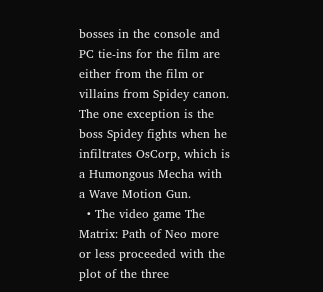bosses in the console and PC tie-ins for the film are either from the film or villains from Spidey canon. The one exception is the boss Spidey fights when he infiltrates OsCorp, which is a Humongous Mecha with a Wave Motion Gun.
  • The video game The Matrix: Path of Neo more or less proceeded with the plot of the three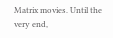Matrix movies. Until the very end,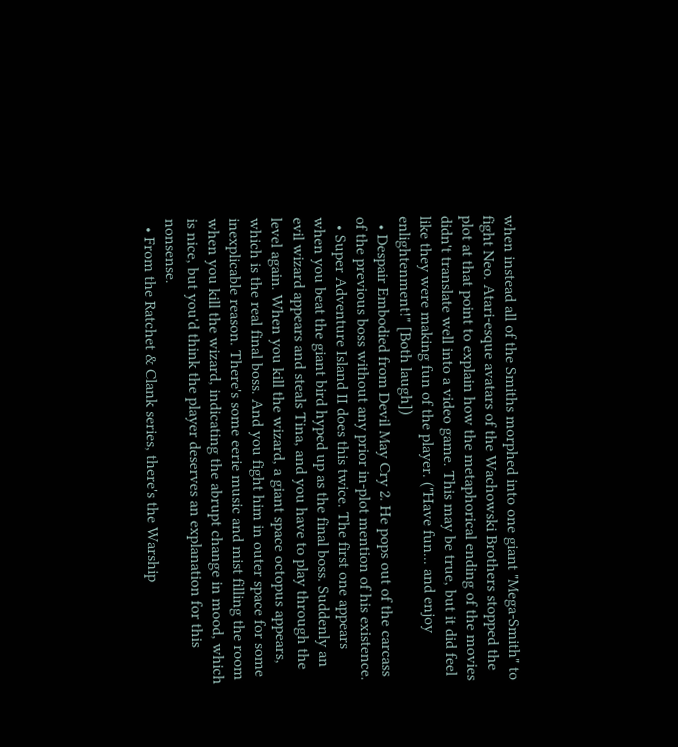when instead all of the Smiths morphed into one giant "Mega-Smith" to fight Neo. Atari-esque avatars of the Wachowski Brothers stopped the plot at that point to explain how the metaphorical ending of the movies didn't translate well into a video game. This may be true, but it did feel like they were making fun of the player. ("Have fun... and enjoy enlightenment!" [Both laugh])
  • Despair Embodied from Devil May Cry 2. He pops out of the carcass of the previous boss without any prior in-plot mention of his existence.
  • Super Adventure Island II does this twice. The first one appears when you beat the giant bird hyped up as the final boss. Suddenly an evil wizard appears and steals Tina, and you have to play through the level again. When you kill the wizard, a giant space octopus appears, which is the real final boss. And you fight him in outer space for some inexplicable reason. There's some eerie music and mist filling the room when you kill the wizard, indicating the abrupt change in mood, which is nice, but you'd think the player deserves an explanation for this nonsense.
  • From the Ratchet & Clank series, there's the Warship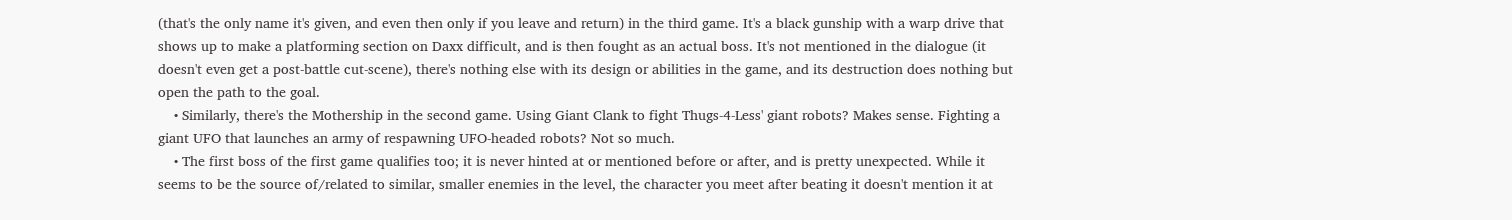(that's the only name it's given, and even then only if you leave and return) in the third game. It's a black gunship with a warp drive that shows up to make a platforming section on Daxx difficult, and is then fought as an actual boss. It's not mentioned in the dialogue (it doesn't even get a post-battle cut-scene), there's nothing else with its design or abilities in the game, and its destruction does nothing but open the path to the goal.
    • Similarly, there's the Mothership in the second game. Using Giant Clank to fight Thugs-4-Less' giant robots? Makes sense. Fighting a giant UFO that launches an army of respawning UFO-headed robots? Not so much.
    • The first boss of the first game qualifies too; it is never hinted at or mentioned before or after, and is pretty unexpected. While it seems to be the source of/related to similar, smaller enemies in the level, the character you meet after beating it doesn't mention it at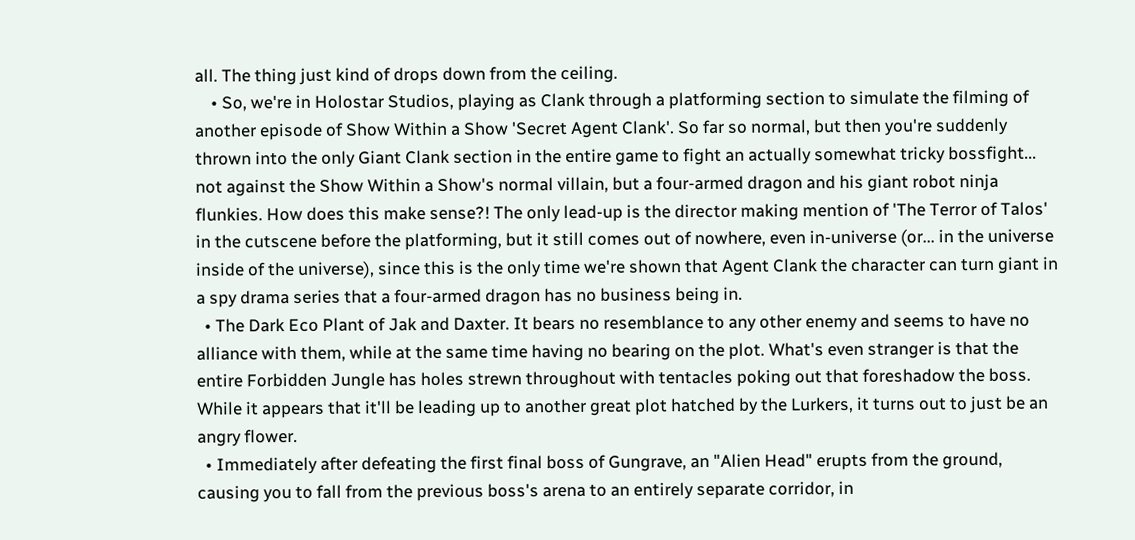all. The thing just kind of drops down from the ceiling.
    • So, we're in Holostar Studios, playing as Clank through a platforming section to simulate the filming of another episode of Show Within a Show 'Secret Agent Clank'. So far so normal, but then you're suddenly thrown into the only Giant Clank section in the entire game to fight an actually somewhat tricky bossfight... not against the Show Within a Show's normal villain, but a four-armed dragon and his giant robot ninja flunkies. How does this make sense?! The only lead-up is the director making mention of 'The Terror of Talos' in the cutscene before the platforming, but it still comes out of nowhere, even in-universe (or... in the universe inside of the universe), since this is the only time we're shown that Agent Clank the character can turn giant in a spy drama series that a four-armed dragon has no business being in.
  • The Dark Eco Plant of Jak and Daxter. It bears no resemblance to any other enemy and seems to have no alliance with them, while at the same time having no bearing on the plot. What's even stranger is that the entire Forbidden Jungle has holes strewn throughout with tentacles poking out that foreshadow the boss. While it appears that it'll be leading up to another great plot hatched by the Lurkers, it turns out to just be an angry flower.
  • Immediately after defeating the first final boss of Gungrave, an "Alien Head" erupts from the ground, causing you to fall from the previous boss's arena to an entirely separate corridor, in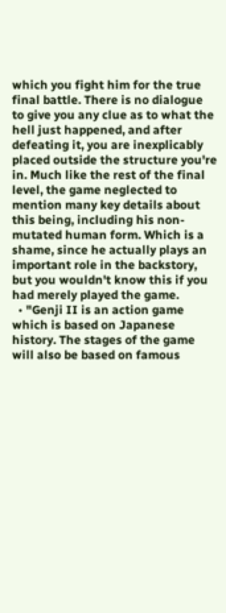which you fight him for the true final battle. There is no dialogue to give you any clue as to what the hell just happened, and after defeating it, you are inexplicably placed outside the structure you're in. Much like the rest of the final level, the game neglected to mention many key details about this being, including his non-mutated human form. Which is a shame, since he actually plays an important role in the backstory, but you wouldn't know this if you had merely played the game.
  • "Genji II is an action game which is based on Japanese history. The stages of the game will also be based on famous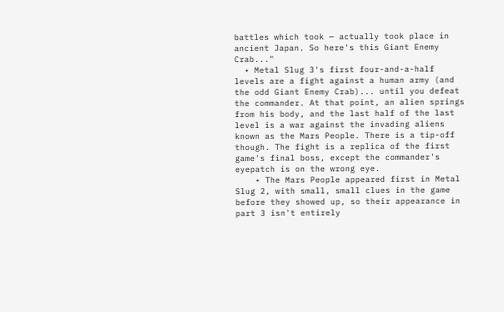battles which took — actually took place in ancient Japan. So here's this Giant Enemy Crab..."
  • Metal Slug 3's first four-and-a-half levels are a fight against a human army (and the odd Giant Enemy Crab)... until you defeat the commander. At that point, an alien springs from his body, and the last half of the last level is a war against the invading aliens known as the Mars People. There is a tip-off though. The fight is a replica of the first game's final boss, except the commander's eyepatch is on the wrong eye.
    • The Mars People appeared first in Metal Slug 2, with small, small clues in the game before they showed up, so their appearance in part 3 isn't entirely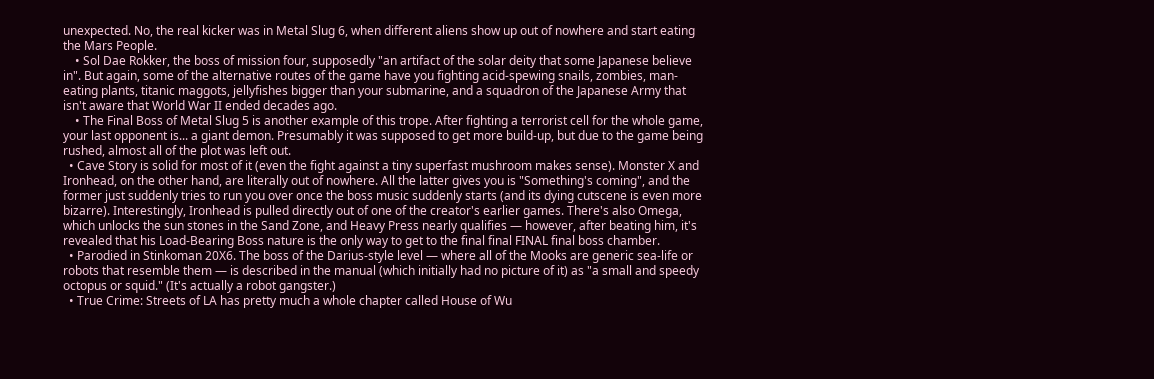unexpected. No, the real kicker was in Metal Slug 6, when different aliens show up out of nowhere and start eating the Mars People.
    • Sol Dae Rokker, the boss of mission four, supposedly "an artifact of the solar deity that some Japanese believe in". But again, some of the alternative routes of the game have you fighting acid-spewing snails, zombies, man-eating plants, titanic maggots, jellyfishes bigger than your submarine, and a squadron of the Japanese Army that isn't aware that World War II ended decades ago.
    • The Final Boss of Metal Slug 5 is another example of this trope. After fighting a terrorist cell for the whole game, your last opponent is... a giant demon. Presumably it was supposed to get more build-up, but due to the game being rushed, almost all of the plot was left out.
  • Cave Story is solid for most of it (even the fight against a tiny superfast mushroom makes sense). Monster X and Ironhead, on the other hand, are literally out of nowhere. All the latter gives you is "Something's coming", and the former just suddenly tries to run you over once the boss music suddenly starts (and its dying cutscene is even more bizarre). Interestingly, Ironhead is pulled directly out of one of the creator's earlier games. There's also Omega, which unlocks the sun stones in the Sand Zone, and Heavy Press nearly qualifies — however, after beating him, it's revealed that his Load-Bearing Boss nature is the only way to get to the final final FINAL final boss chamber.
  • Parodied in Stinkoman 20X6. The boss of the Darius-style level — where all of the Mooks are generic sea-life or robots that resemble them — is described in the manual (which initially had no picture of it) as "a small and speedy octopus or squid." (It's actually a robot gangster.)
  • True Crime: Streets of LA has pretty much a whole chapter called House of Wu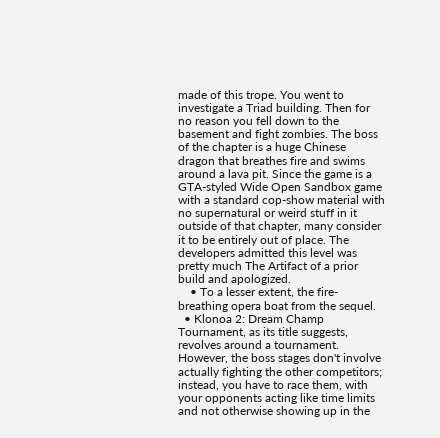made of this trope. You went to investigate a Triad building. Then for no reason you fell down to the basement and fight zombies. The boss of the chapter is a huge Chinese dragon that breathes fire and swims around a lava pit. Since the game is a GTA-styled Wide Open Sandbox game with a standard cop-show material with no supernatural or weird stuff in it outside of that chapter, many consider it to be entirely out of place. The developers admitted this level was pretty much The Artifact of a prior build and apologized.
    • To a lesser extent, the fire-breathing opera boat from the sequel.
  • Klonoa 2: Dream Champ Tournament, as its title suggests, revolves around a tournament. However, the boss stages don't involve actually fighting the other competitors; instead, you have to race them, with your opponents acting like time limits and not otherwise showing up in the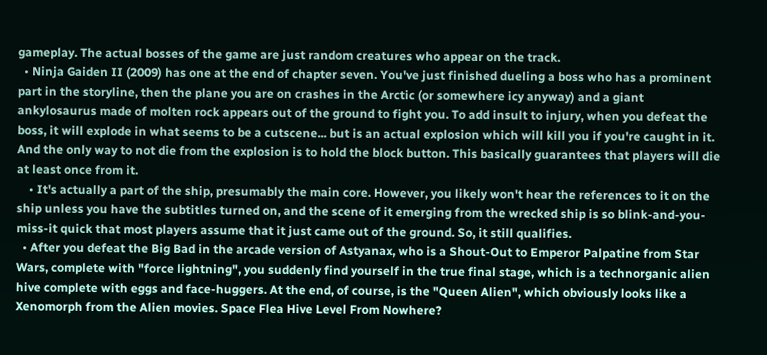gameplay. The actual bosses of the game are just random creatures who appear on the track.
  • Ninja Gaiden II (2009) has one at the end of chapter seven. You've just finished dueling a boss who has a prominent part in the storyline, then the plane you are on crashes in the Arctic (or somewhere icy anyway) and a giant ankylosaurus made of molten rock appears out of the ground to fight you. To add insult to injury, when you defeat the boss, it will explode in what seems to be a cutscene... but is an actual explosion which will kill you if you're caught in it. And the only way to not die from the explosion is to hold the block button. This basically guarantees that players will die at least once from it.
    • It's actually a part of the ship, presumably the main core. However, you likely won't hear the references to it on the ship unless you have the subtitles turned on, and the scene of it emerging from the wrecked ship is so blink-and-you-miss-it quick that most players assume that it just came out of the ground. So, it still qualifies.
  • After you defeat the Big Bad in the arcade version of Astyanax, who is a Shout-Out to Emperor Palpatine from Star Wars, complete with "force lightning", you suddenly find yourself in the true final stage, which is a technorganic alien hive complete with eggs and face-huggers. At the end, of course, is the "Queen Alien", which obviously looks like a Xenomorph from the Alien movies. Space Flea Hive Level From Nowhere?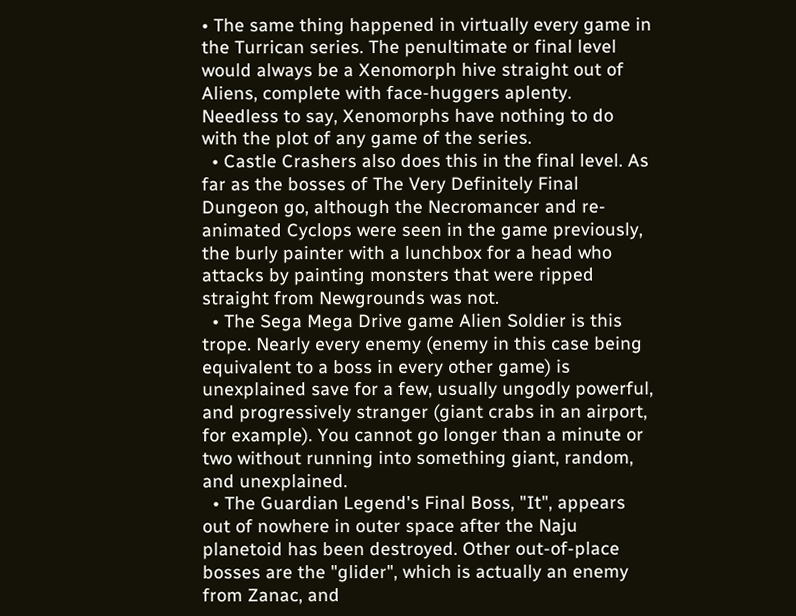• The same thing happened in virtually every game in the Turrican series. The penultimate or final level would always be a Xenomorph hive straight out of Aliens, complete with face-huggers aplenty. Needless to say, Xenomorphs have nothing to do with the plot of any game of the series.
  • Castle Crashers also does this in the final level. As far as the bosses of The Very Definitely Final Dungeon go, although the Necromancer and re-animated Cyclops were seen in the game previously, the burly painter with a lunchbox for a head who attacks by painting monsters that were ripped straight from Newgrounds was not.
  • The Sega Mega Drive game Alien Soldier is this trope. Nearly every enemy (enemy in this case being equivalent to a boss in every other game) is unexplained save for a few, usually ungodly powerful, and progressively stranger (giant crabs in an airport, for example). You cannot go longer than a minute or two without running into something giant, random, and unexplained.
  • The Guardian Legend's Final Boss, "It", appears out of nowhere in outer space after the Naju planetoid has been destroyed. Other out-of-place bosses are the "glider", which is actually an enemy from Zanac, and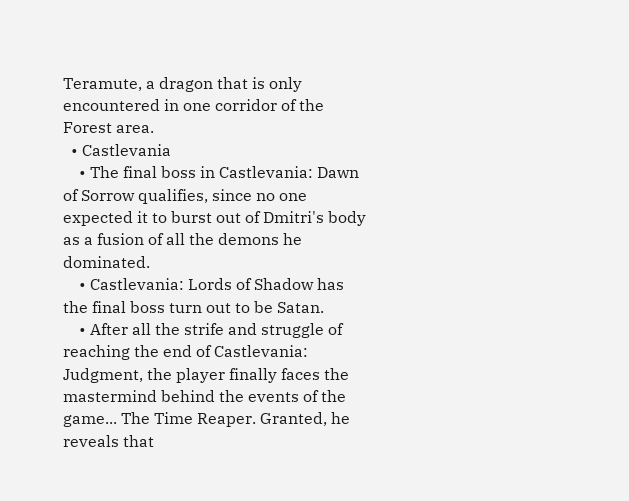Teramute, a dragon that is only encountered in one corridor of the Forest area.
  • Castlevania
    • The final boss in Castlevania: Dawn of Sorrow qualifies, since no one expected it to burst out of Dmitri's body as a fusion of all the demons he dominated.
    • Castlevania: Lords of Shadow has the final boss turn out to be Satan.
    • After all the strife and struggle of reaching the end of Castlevania: Judgment, the player finally faces the mastermind behind the events of the game... The Time Reaper. Granted, he reveals that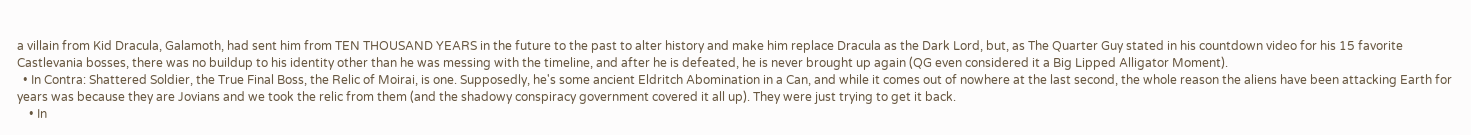a villain from Kid Dracula, Galamoth, had sent him from TEN THOUSAND YEARS in the future to the past to alter history and make him replace Dracula as the Dark Lord, but, as The Quarter Guy stated in his countdown video for his 15 favorite Castlevania bosses, there was no buildup to his identity other than he was messing with the timeline, and after he is defeated, he is never brought up again (QG even considered it a Big Lipped Alligator Moment).
  • In Contra: Shattered Soldier, the True Final Boss, the Relic of Moirai, is one. Supposedly, he's some ancient Eldritch Abomination in a Can, and while it comes out of nowhere at the last second, the whole reason the aliens have been attacking Earth for years was because they are Jovians and we took the relic from them (and the shadowy conspiracy government covered it all up). They were just trying to get it back.
    • In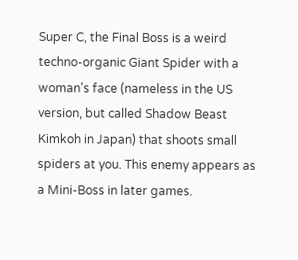Super C, the Final Boss is a weird techno-organic Giant Spider with a woman's face (nameless in the US version, but called Shadow Beast Kimkoh in Japan) that shoots small spiders at you. This enemy appears as a Mini-Boss in later games.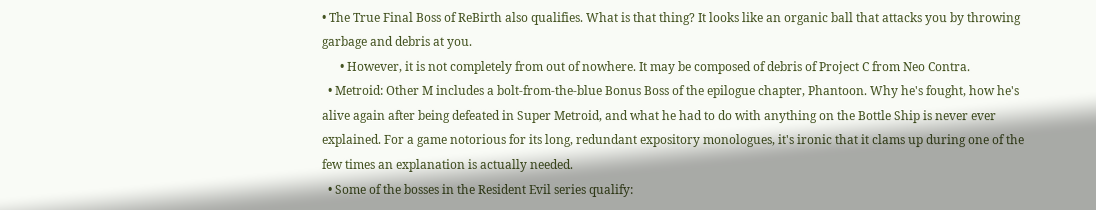• The True Final Boss of ReBirth also qualifies. What is that thing? It looks like an organic ball that attacks you by throwing garbage and debris at you.
      • However, it is not completely from out of nowhere. It may be composed of debris of Project C from Neo Contra.
  • Metroid: Other M includes a bolt-from-the-blue Bonus Boss of the epilogue chapter, Phantoon. Why he's fought, how he's alive again after being defeated in Super Metroid, and what he had to do with anything on the Bottle Ship is never ever explained. For a game notorious for its long, redundant expository monologues, it's ironic that it clams up during one of the few times an explanation is actually needed.
  • Some of the bosses in the Resident Evil series qualify: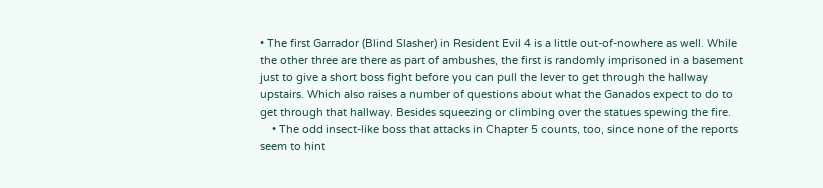• The first Garrador (Blind Slasher) in Resident Evil 4 is a little out-of-nowhere as well. While the other three are there as part of ambushes, the first is randomly imprisoned in a basement just to give a short boss fight before you can pull the lever to get through the hallway upstairs. Which also raises a number of questions about what the Ganados expect to do to get through that hallway. Besides squeezing or climbing over the statues spewing the fire.
    • The odd insect-like boss that attacks in Chapter 5 counts, too, since none of the reports seem to hint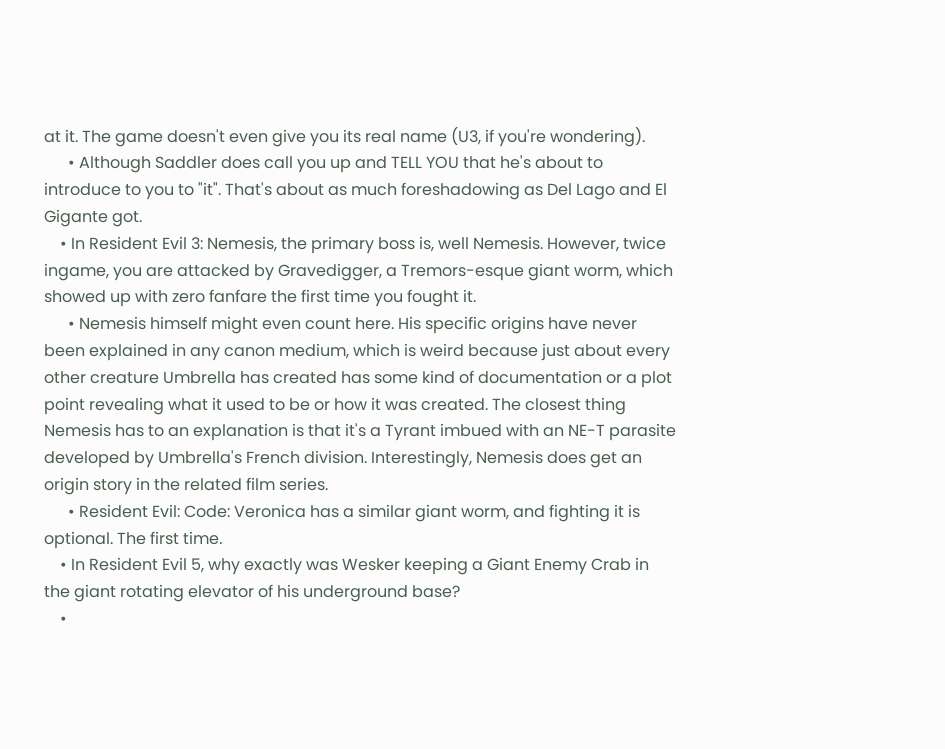at it. The game doesn't even give you its real name (U3, if you're wondering).
      • Although Saddler does call you up and TELL YOU that he's about to introduce to you to "it". That's about as much foreshadowing as Del Lago and El Gigante got.
    • In Resident Evil 3: Nemesis, the primary boss is, well Nemesis. However, twice ingame, you are attacked by Gravedigger, a Tremors-esque giant worm, which showed up with zero fanfare the first time you fought it.
      • Nemesis himself might even count here. His specific origins have never been explained in any canon medium, which is weird because just about every other creature Umbrella has created has some kind of documentation or a plot point revealing what it used to be or how it was created. The closest thing Nemesis has to an explanation is that it's a Tyrant imbued with an NE-T parasite developed by Umbrella's French division. Interestingly, Nemesis does get an origin story in the related film series.
      • Resident Evil: Code: Veronica has a similar giant worm, and fighting it is optional. The first time.
    • In Resident Evil 5, why exactly was Wesker keeping a Giant Enemy Crab in the giant rotating elevator of his underground base?
    •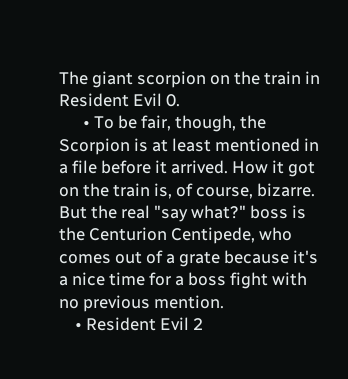The giant scorpion on the train in Resident Evil 0.
      • To be fair, though, the Scorpion is at least mentioned in a file before it arrived. How it got on the train is, of course, bizarre. But the real "say what?" boss is the Centurion Centipede, who comes out of a grate because it's a nice time for a boss fight with no previous mention.
    • Resident Evil 2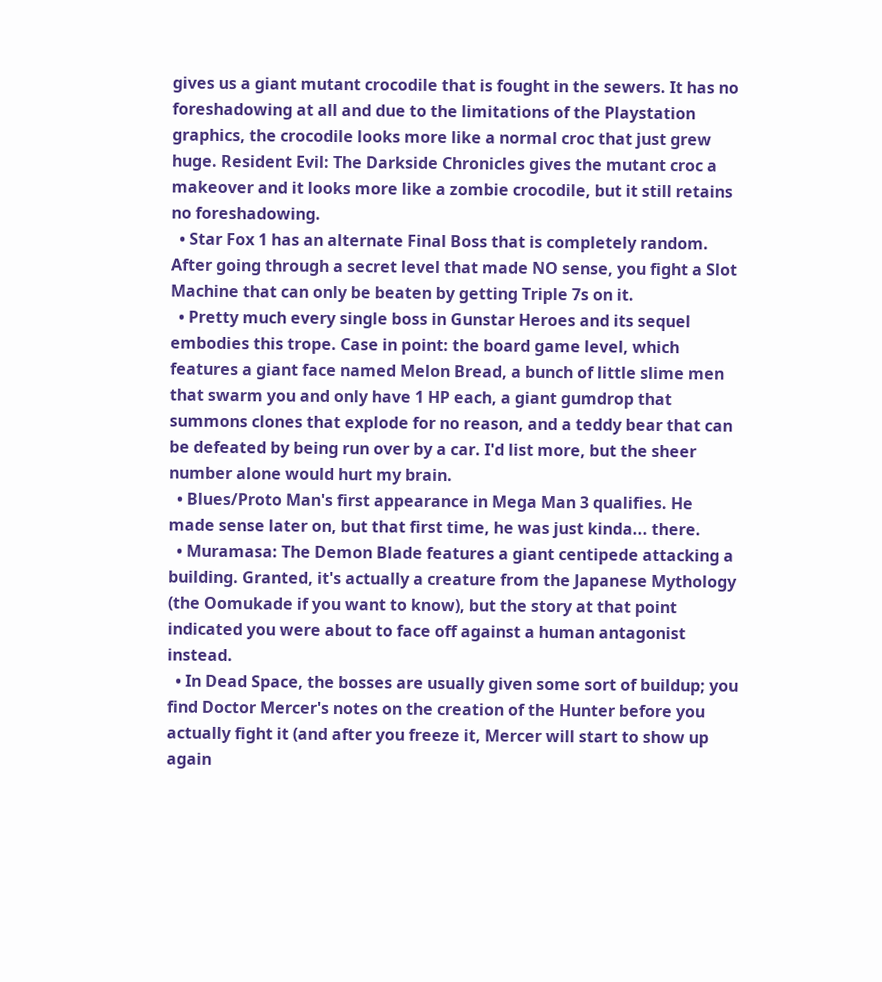gives us a giant mutant crocodile that is fought in the sewers. It has no foreshadowing at all and due to the limitations of the Playstation graphics, the crocodile looks more like a normal croc that just grew huge. Resident Evil: The Darkside Chronicles gives the mutant croc a makeover and it looks more like a zombie crocodile, but it still retains no foreshadowing.
  • Star Fox 1 has an alternate Final Boss that is completely random. After going through a secret level that made NO sense, you fight a Slot Machine that can only be beaten by getting Triple 7s on it.
  • Pretty much every single boss in Gunstar Heroes and its sequel embodies this trope. Case in point: the board game level, which features a giant face named Melon Bread, a bunch of little slime men that swarm you and only have 1 HP each, a giant gumdrop that summons clones that explode for no reason, and a teddy bear that can be defeated by being run over by a car. I'd list more, but the sheer number alone would hurt my brain.
  • Blues/Proto Man's first appearance in Mega Man 3 qualifies. He made sense later on, but that first time, he was just kinda... there.
  • Muramasa: The Demon Blade features a giant centipede attacking a building. Granted, it's actually a creature from the Japanese Mythology (the Oomukade if you want to know), but the story at that point indicated you were about to face off against a human antagonist instead.
  • In Dead Space, the bosses are usually given some sort of buildup; you find Doctor Mercer's notes on the creation of the Hunter before you actually fight it (and after you freeze it, Mercer will start to show up again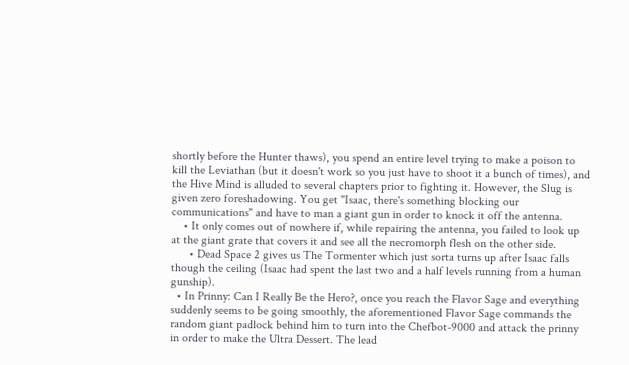shortly before the Hunter thaws), you spend an entire level trying to make a poison to kill the Leviathan (but it doesn't work so you just have to shoot it a bunch of times), and the Hive Mind is alluded to several chapters prior to fighting it. However, the Slug is given zero foreshadowing. You get "Isaac, there's something blocking our communications" and have to man a giant gun in order to knock it off the antenna.
    • It only comes out of nowhere if, while repairing the antenna, you failed to look up at the giant grate that covers it and see all the necromorph flesh on the other side.
      • Dead Space 2 gives us The Tormenter which just sorta turns up after Isaac falls though the ceiling (Isaac had spent the last two and a half levels running from a human gunship).
  • In Prinny: Can I Really Be the Hero?, once you reach the Flavor Sage and everything suddenly seems to be going smoothly, the aforementioned Flavor Sage commands the random giant padlock behind him to turn into the Chefbot-9000 and attack the prinny in order to make the Ultra Dessert. The lead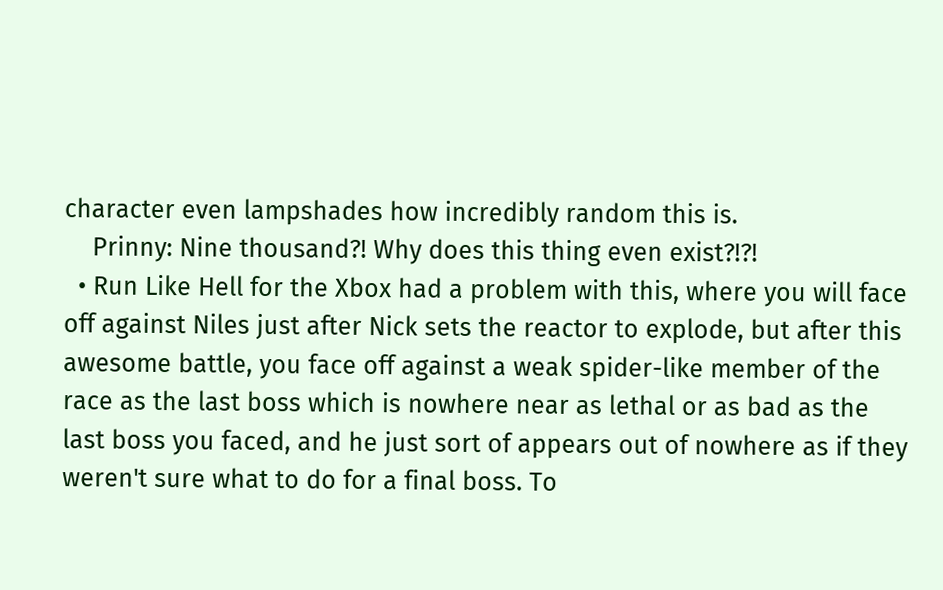character even lampshades how incredibly random this is.
    Prinny: Nine thousand?! Why does this thing even exist?!?!
  • Run Like Hell for the Xbox had a problem with this, where you will face off against Niles just after Nick sets the reactor to explode, but after this awesome battle, you face off against a weak spider-like member of the race as the last boss which is nowhere near as lethal or as bad as the last boss you faced, and he just sort of appears out of nowhere as if they weren't sure what to do for a final boss. To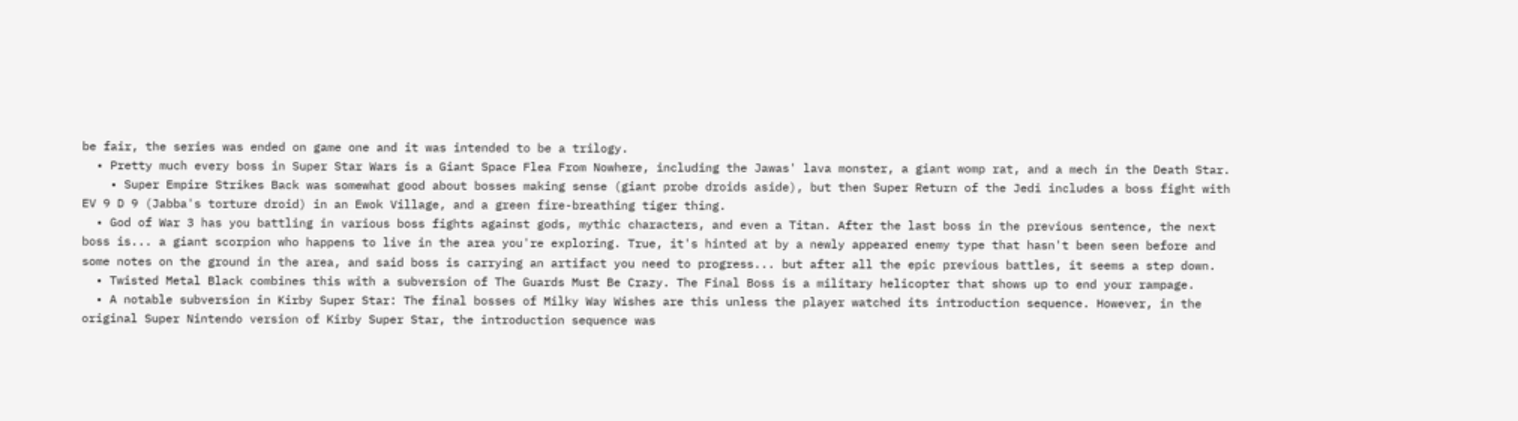be fair, the series was ended on game one and it was intended to be a trilogy.
  • Pretty much every boss in Super Star Wars is a Giant Space Flea From Nowhere, including the Jawas' lava monster, a giant womp rat, and a mech in the Death Star.
    • Super Empire Strikes Back was somewhat good about bosses making sense (giant probe droids aside), but then Super Return of the Jedi includes a boss fight with EV 9 D 9 (Jabba's torture droid) in an Ewok Village, and a green fire-breathing tiger thing.
  • God of War 3 has you battling in various boss fights against gods, mythic characters, and even a Titan. After the last boss in the previous sentence, the next boss is... a giant scorpion who happens to live in the area you're exploring. True, it's hinted at by a newly appeared enemy type that hasn't been seen before and some notes on the ground in the area, and said boss is carrying an artifact you need to progress... but after all the epic previous battles, it seems a step down.
  • Twisted Metal Black combines this with a subversion of The Guards Must Be Crazy. The Final Boss is a military helicopter that shows up to end your rampage.
  • A notable subversion in Kirby Super Star: The final bosses of Milky Way Wishes are this unless the player watched its introduction sequence. However, in the original Super Nintendo version of Kirby Super Star, the introduction sequence was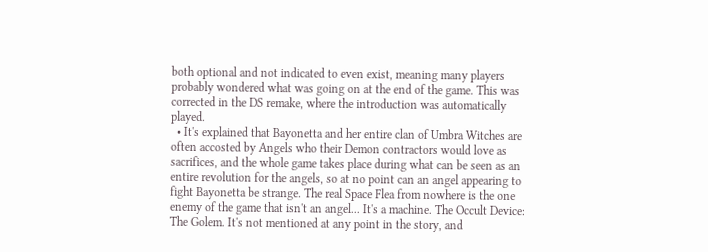both optional and not indicated to even exist, meaning many players probably wondered what was going on at the end of the game. This was corrected in the DS remake, where the introduction was automatically played.
  • It's explained that Bayonetta and her entire clan of Umbra Witches are often accosted by Angels who their Demon contractors would love as sacrifices, and the whole game takes place during what can be seen as an entire revolution for the angels, so at no point can an angel appearing to fight Bayonetta be strange. The real Space Flea from nowhere is the one enemy of the game that isn't an angel... It's a machine. The Occult Device: The Golem. It's not mentioned at any point in the story, and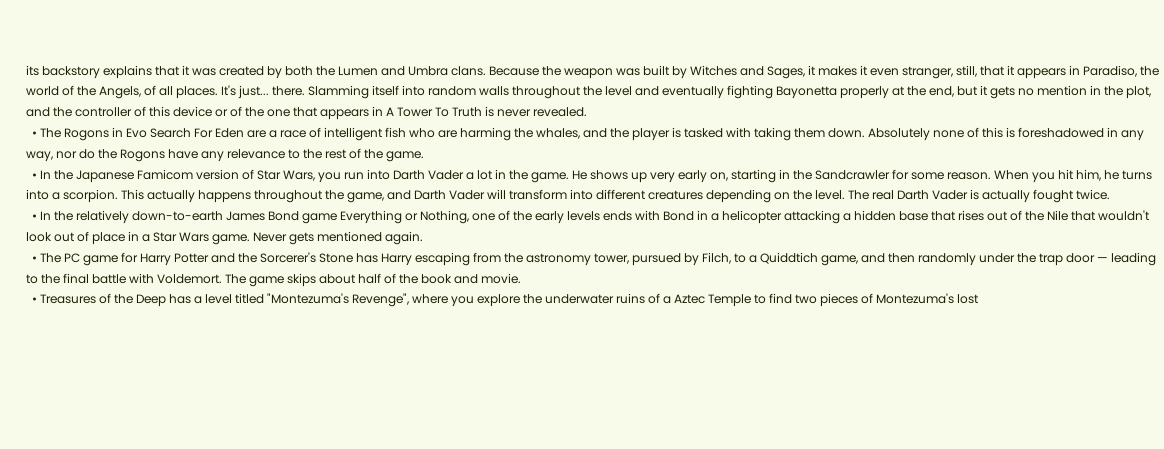its backstory explains that it was created by both the Lumen and Umbra clans. Because the weapon was built by Witches and Sages, it makes it even stranger, still, that it appears in Paradiso, the world of the Angels, of all places. It's just... there. Slamming itself into random walls throughout the level and eventually fighting Bayonetta properly at the end, but it gets no mention in the plot, and the controller of this device or of the one that appears in A Tower To Truth is never revealed.
  • The Rogons in Evo Search For Eden are a race of intelligent fish who are harming the whales, and the player is tasked with taking them down. Absolutely none of this is foreshadowed in any way, nor do the Rogons have any relevance to the rest of the game.
  • In the Japanese Famicom version of Star Wars, you run into Darth Vader a lot in the game. He shows up very early on, starting in the Sandcrawler for some reason. When you hit him, he turns into a scorpion. This actually happens throughout the game, and Darth Vader will transform into different creatures depending on the level. The real Darth Vader is actually fought twice.
  • In the relatively down-to-earth James Bond game Everything or Nothing, one of the early levels ends with Bond in a helicopter attacking a hidden base that rises out of the Nile that wouldn't look out of place in a Star Wars game. Never gets mentioned again.
  • The PC game for Harry Potter and the Sorcerer's Stone has Harry escaping from the astronomy tower, pursued by Filch, to a Quiddtich game, and then randomly under the trap door — leading to the final battle with Voldemort. The game skips about half of the book and movie.
  • Treasures of the Deep has a level titled "Montezuma's Revenge", where you explore the underwater ruins of a Aztec Temple to find two pieces of Montezuma's lost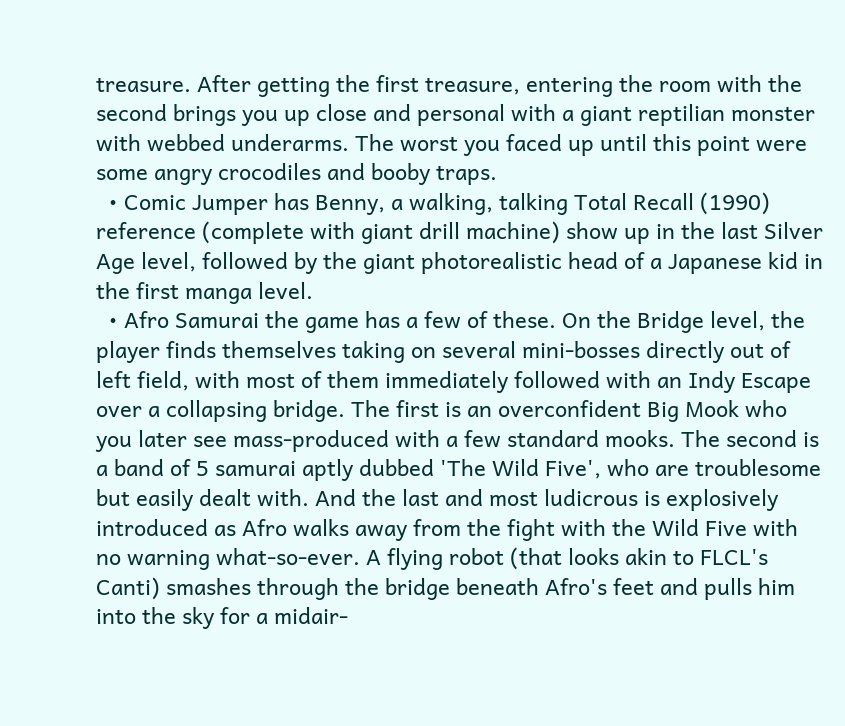treasure. After getting the first treasure, entering the room with the second brings you up close and personal with a giant reptilian monster with webbed underarms. The worst you faced up until this point were some angry crocodiles and booby traps.
  • Comic Jumper has Benny, a walking, talking Total Recall (1990) reference (complete with giant drill machine) show up in the last Silver Age level, followed by the giant photorealistic head of a Japanese kid in the first manga level.
  • Afro Samurai the game has a few of these. On the Bridge level, the player finds themselves taking on several mini-bosses directly out of left field, with most of them immediately followed with an Indy Escape over a collapsing bridge. The first is an overconfident Big Mook who you later see mass-produced with a few standard mooks. The second is a band of 5 samurai aptly dubbed 'The Wild Five', who are troublesome but easily dealt with. And the last and most ludicrous is explosively introduced as Afro walks away from the fight with the Wild Five with no warning what-so-ever. A flying robot (that looks akin to FLCL's Canti) smashes through the bridge beneath Afro's feet and pulls him into the sky for a midair-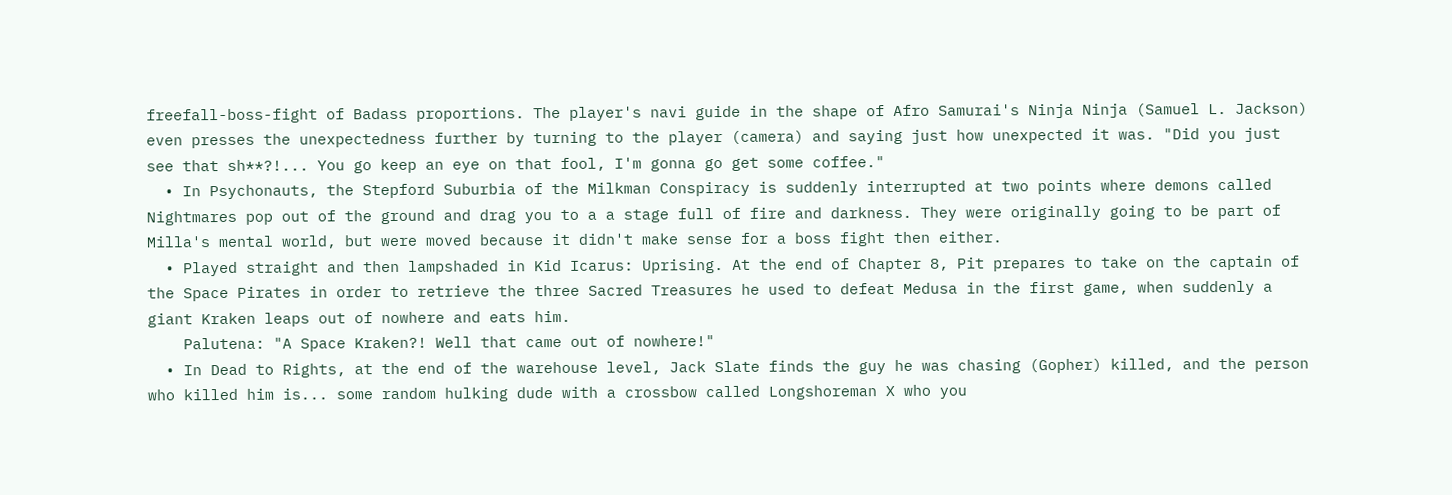freefall-boss-fight of Badass proportions. The player's navi guide in the shape of Afro Samurai's Ninja Ninja (Samuel L. Jackson) even presses the unexpectedness further by turning to the player (camera) and saying just how unexpected it was. "Did you just see that sh**?!... You go keep an eye on that fool, I'm gonna go get some coffee."
  • In Psychonauts, the Stepford Suburbia of the Milkman Conspiracy is suddenly interrupted at two points where demons called Nightmares pop out of the ground and drag you to a a stage full of fire and darkness. They were originally going to be part of Milla's mental world, but were moved because it didn't make sense for a boss fight then either.
  • Played straight and then lampshaded in Kid Icarus: Uprising. At the end of Chapter 8, Pit prepares to take on the captain of the Space Pirates in order to retrieve the three Sacred Treasures he used to defeat Medusa in the first game, when suddenly a giant Kraken leaps out of nowhere and eats him.
    Palutena: "A Space Kraken?! Well that came out of nowhere!"
  • In Dead to Rights, at the end of the warehouse level, Jack Slate finds the guy he was chasing (Gopher) killed, and the person who killed him is... some random hulking dude with a crossbow called Longshoreman X who you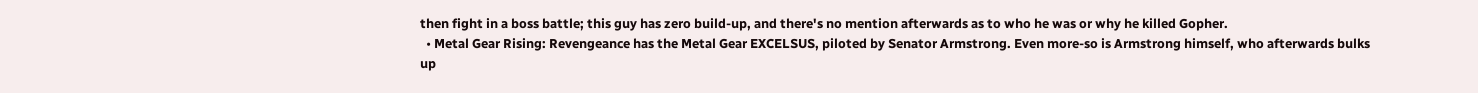then fight in a boss battle; this guy has zero build-up, and there's no mention afterwards as to who he was or why he killed Gopher.
  • Metal Gear Rising: Revengeance has the Metal Gear EXCELSUS, piloted by Senator Armstrong. Even more-so is Armstrong himself, who afterwards bulks up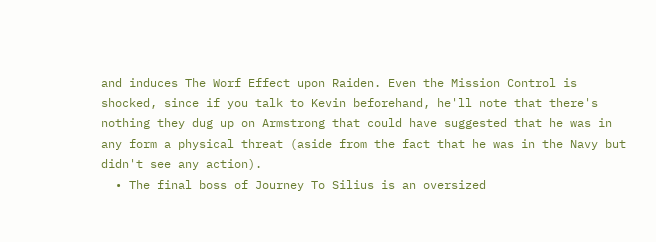and induces The Worf Effect upon Raiden. Even the Mission Control is shocked, since if you talk to Kevin beforehand, he'll note that there's nothing they dug up on Armstrong that could have suggested that he was in any form a physical threat (aside from the fact that he was in the Navy but didn't see any action).
  • The final boss of Journey To Silius is an oversized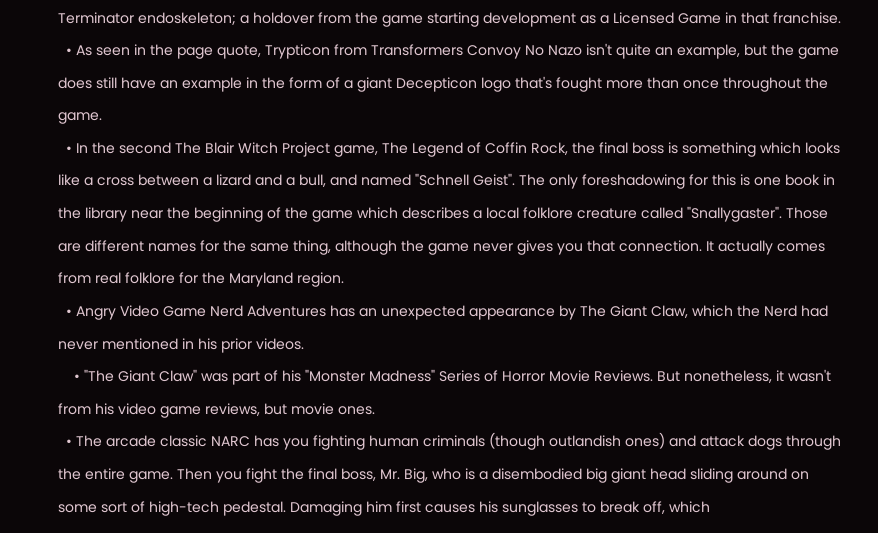Terminator endoskeleton; a holdover from the game starting development as a Licensed Game in that franchise.
  • As seen in the page quote, Trypticon from Transformers Convoy No Nazo isn't quite an example, but the game does still have an example in the form of a giant Decepticon logo that's fought more than once throughout the game.
  • In the second The Blair Witch Project game, The Legend of Coffin Rock, the final boss is something which looks like a cross between a lizard and a bull, and named "Schnell Geist". The only foreshadowing for this is one book in the library near the beginning of the game which describes a local folklore creature called "Snallygaster". Those are different names for the same thing, although the game never gives you that connection. It actually comes from real folklore for the Maryland region.
  • Angry Video Game Nerd Adventures has an unexpected appearance by The Giant Claw, which the Nerd had never mentioned in his prior videos.
    • "The Giant Claw" was part of his "Monster Madness" Series of Horror Movie Reviews. But nonetheless, it wasn't from his video game reviews, but movie ones.
  • The arcade classic NARC has you fighting human criminals (though outlandish ones) and attack dogs through the entire game. Then you fight the final boss, Mr. Big, who is a disembodied big giant head sliding around on some sort of high-tech pedestal. Damaging him first causes his sunglasses to break off, which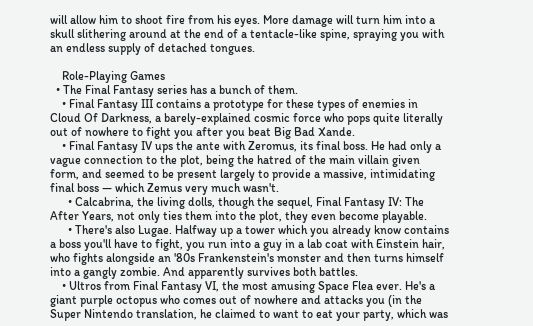will allow him to shoot fire from his eyes. More damage will turn him into a skull slithering around at the end of a tentacle-like spine, spraying you with an endless supply of detached tongues.

    Role-Playing Games
  • The Final Fantasy series has a bunch of them.
    • Final Fantasy III contains a prototype for these types of enemies in Cloud Of Darkness, a barely-explained cosmic force who pops quite literally out of nowhere to fight you after you beat Big Bad Xande.
    • Final Fantasy IV ups the ante with Zeromus, its final boss. He had only a vague connection to the plot, being the hatred of the main villain given form, and seemed to be present largely to provide a massive, intimidating final boss — which Zemus very much wasn't.
      • Calcabrina, the living dolls, though the sequel, Final Fantasy IV: The After Years, not only ties them into the plot, they even become playable.
      • There's also Lugae. Halfway up a tower which you already know contains a boss you'll have to fight, you run into a guy in a lab coat with Einstein hair, who fights alongside an '80s Frankenstein's monster and then turns himself into a gangly zombie. And apparently survives both battles.
    • Ultros from Final Fantasy VI, the most amusing Space Flea ever. He's a giant purple octopus who comes out of nowhere and attacks you (in the Super Nintendo translation, he claimed to want to eat your party, which was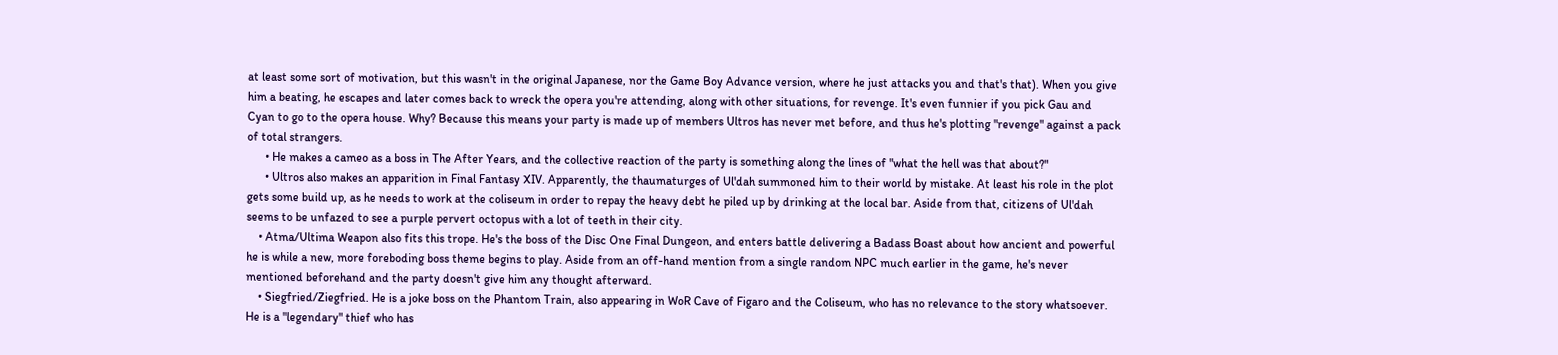at least some sort of motivation, but this wasn't in the original Japanese, nor the Game Boy Advance version, where he just attacks you and that's that). When you give him a beating, he escapes and later comes back to wreck the opera you're attending, along with other situations, for revenge. It's even funnier if you pick Gau and Cyan to go to the opera house. Why? Because this means your party is made up of members Ultros has never met before, and thus he's plotting "revenge" against a pack of total strangers.
      • He makes a cameo as a boss in The After Years, and the collective reaction of the party is something along the lines of "what the hell was that about?"
      • Ultros also makes an apparition in Final Fantasy XIV. Apparently, the thaumaturges of Ul'dah summoned him to their world by mistake. At least his role in the plot gets some build up, as he needs to work at the coliseum in order to repay the heavy debt he piled up by drinking at the local bar. Aside from that, citizens of Ul'dah seems to be unfazed to see a purple pervert octopus with a lot of teeth in their city.
    • Atma/Ultima Weapon also fits this trope. He's the boss of the Disc One Final Dungeon, and enters battle delivering a Badass Boast about how ancient and powerful he is while a new, more foreboding boss theme begins to play. Aside from an off-hand mention from a single random NPC much earlier in the game, he's never mentioned beforehand and the party doesn't give him any thought afterward.
    • Siegfried/Ziegfried. He is a joke boss on the Phantom Train, also appearing in WoR Cave of Figaro and the Coliseum, who has no relevance to the story whatsoever. He is a "legendary" thief who has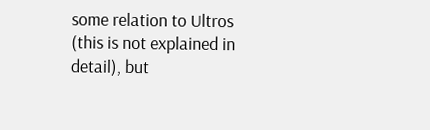some relation to Ultros (this is not explained in detail), but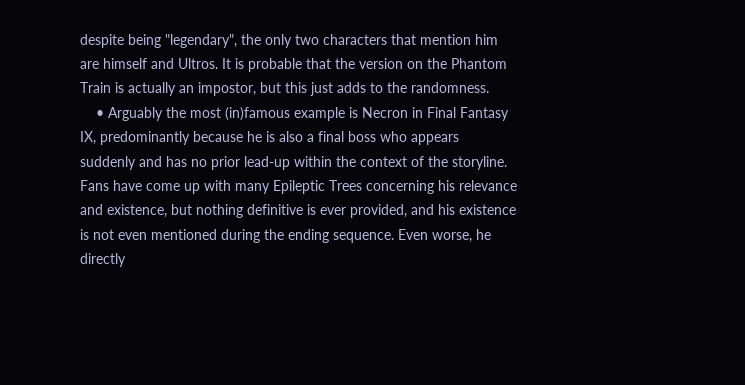despite being "legendary", the only two characters that mention him are himself and Ultros. It is probable that the version on the Phantom Train is actually an impostor, but this just adds to the randomness.
    • Arguably the most (in)famous example is Necron in Final Fantasy IX, predominantly because he is also a final boss who appears suddenly and has no prior lead-up within the context of the storyline. Fans have come up with many Epileptic Trees concerning his relevance and existence, but nothing definitive is ever provided, and his existence is not even mentioned during the ending sequence. Even worse, he directly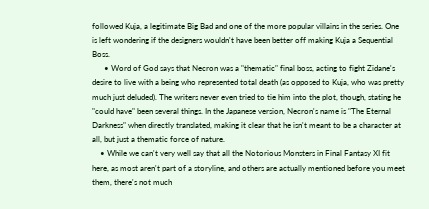followed Kuja, a legitimate Big Bad and one of the more popular villains in the series. One is left wondering if the designers wouldn't have been better off making Kuja a Sequential Boss.
      • Word of God says that Necron was a "thematic" final boss, acting to fight Zidane's desire to live with a being who represented total death (as opposed to Kuja, who was pretty much just deluded). The writers never even tried to tie him into the plot, though, stating he "could have" been several things. In the Japanese version, Necron's name is "The Eternal Darkness" when directly translated, making it clear that he isn't meant to be a character at all, but just a thematic force of nature.
    • While we can't very well say that all the Notorious Monsters in Final Fantasy XI fit here, as most aren't part of a storyline, and others are actually mentioned before you meet them, there's not much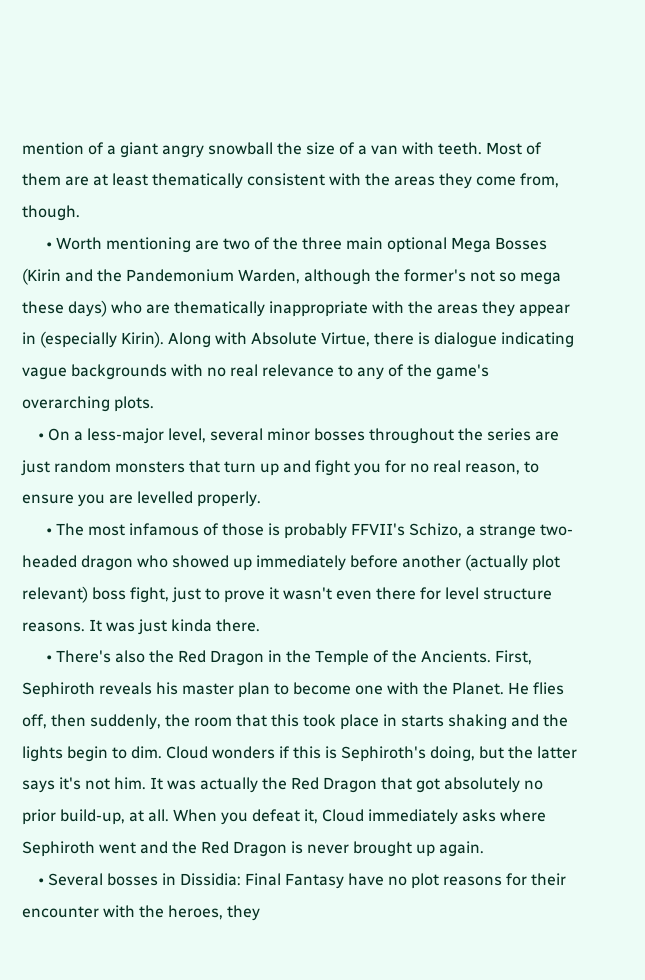mention of a giant angry snowball the size of a van with teeth. Most of them are at least thematically consistent with the areas they come from, though.
      • Worth mentioning are two of the three main optional Mega Bosses (Kirin and the Pandemonium Warden, although the former's not so mega these days) who are thematically inappropriate with the areas they appear in (especially Kirin). Along with Absolute Virtue, there is dialogue indicating vague backgrounds with no real relevance to any of the game's overarching plots.
    • On a less-major level, several minor bosses throughout the series are just random monsters that turn up and fight you for no real reason, to ensure you are levelled properly.
      • The most infamous of those is probably FFVII's Schizo, a strange two-headed dragon who showed up immediately before another (actually plot relevant) boss fight, just to prove it wasn't even there for level structure reasons. It was just kinda there.
      • There's also the Red Dragon in the Temple of the Ancients. First, Sephiroth reveals his master plan to become one with the Planet. He flies off, then suddenly, the room that this took place in starts shaking and the lights begin to dim. Cloud wonders if this is Sephiroth's doing, but the latter says it's not him. It was actually the Red Dragon that got absolutely no prior build-up, at all. When you defeat it, Cloud immediately asks where Sephiroth went and the Red Dragon is never brought up again.
    • Several bosses in Dissidia: Final Fantasy have no plot reasons for their encounter with the heroes, they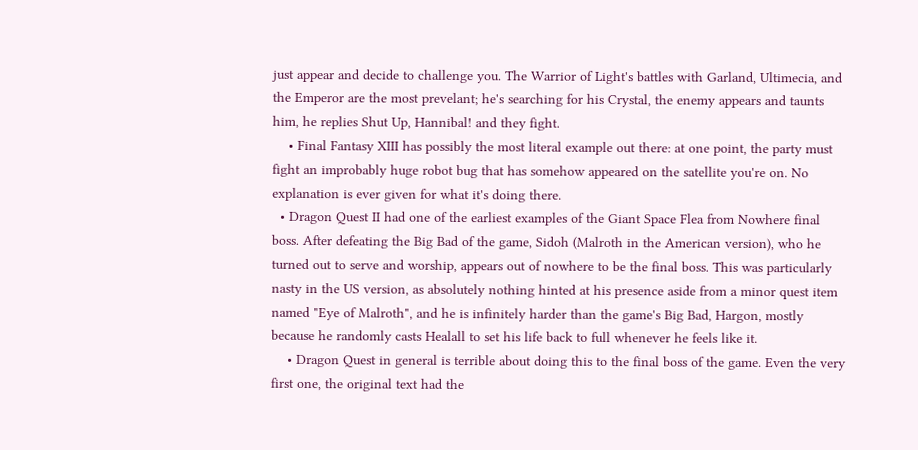just appear and decide to challenge you. The Warrior of Light's battles with Garland, Ultimecia, and the Emperor are the most prevelant; he's searching for his Crystal, the enemy appears and taunts him, he replies Shut Up, Hannibal! and they fight.
    • Final Fantasy XIII has possibly the most literal example out there: at one point, the party must fight an improbably huge robot bug that has somehow appeared on the satellite you're on. No explanation is ever given for what it's doing there.
  • Dragon Quest II had one of the earliest examples of the Giant Space Flea from Nowhere final boss. After defeating the Big Bad of the game, Sidoh (Malroth in the American version), who he turned out to serve and worship, appears out of nowhere to be the final boss. This was particularly nasty in the US version, as absolutely nothing hinted at his presence aside from a minor quest item named "Eye of Malroth", and he is infinitely harder than the game's Big Bad, Hargon, mostly because he randomly casts Healall to set his life back to full whenever he feels like it.
    • Dragon Quest in general is terrible about doing this to the final boss of the game. Even the very first one, the original text had the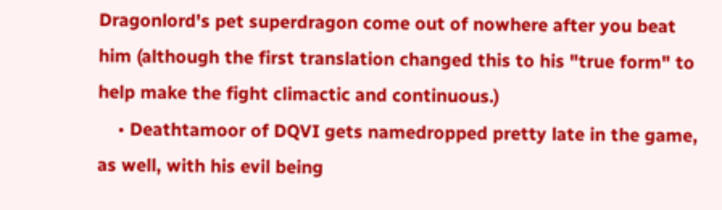Dragonlord's pet superdragon come out of nowhere after you beat him (although the first translation changed this to his "true form" to help make the fight climactic and continuous.)
    • Deathtamoor of DQVI gets namedropped pretty late in the game, as well, with his evil being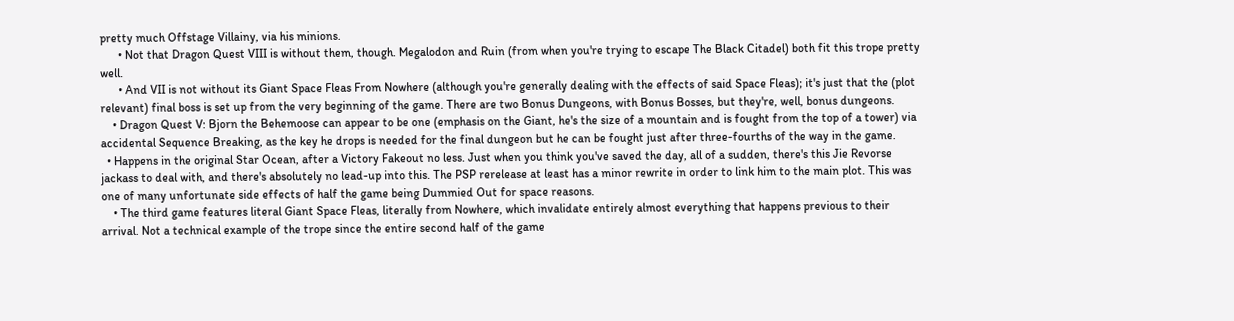pretty much Offstage Villainy, via his minions.
      • Not that Dragon Quest VIII is without them, though. Megalodon and Ruin (from when you're trying to escape The Black Citadel) both fit this trope pretty well.
      • And VII is not without its Giant Space Fleas From Nowhere (although you're generally dealing with the effects of said Space Fleas); it's just that the (plot relevant) final boss is set up from the very beginning of the game. There are two Bonus Dungeons, with Bonus Bosses, but they're, well, bonus dungeons.
    • Dragon Quest V: Bjorn the Behemoose can appear to be one (emphasis on the Giant, he's the size of a mountain and is fought from the top of a tower) via accidental Sequence Breaking, as the key he drops is needed for the final dungeon but he can be fought just after three-fourths of the way in the game.
  • Happens in the original Star Ocean, after a Victory Fakeout no less. Just when you think you've saved the day, all of a sudden, there's this Jie Revorse jackass to deal with, and there's absolutely no lead-up into this. The PSP rerelease at least has a minor rewrite in order to link him to the main plot. This was one of many unfortunate side effects of half the game being Dummied Out for space reasons.
    • The third game features literal Giant Space Fleas, literally from Nowhere, which invalidate entirely almost everything that happens previous to their arrival. Not a technical example of the trope since the entire second half of the game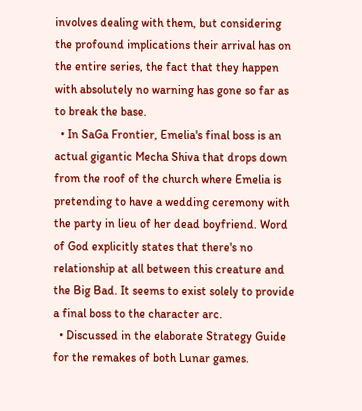involves dealing with them, but considering the profound implications their arrival has on the entire series, the fact that they happen with absolutely no warning has gone so far as to break the base.
  • In SaGa Frontier, Emelia's final boss is an actual gigantic Mecha Shiva that drops down from the roof of the church where Emelia is pretending to have a wedding ceremony with the party in lieu of her dead boyfriend. Word of God explicitly states that there's no relationship at all between this creature and the Big Bad. It seems to exist solely to provide a final boss to the character arc.
  • Discussed in the elaborate Strategy Guide for the remakes of both Lunar games.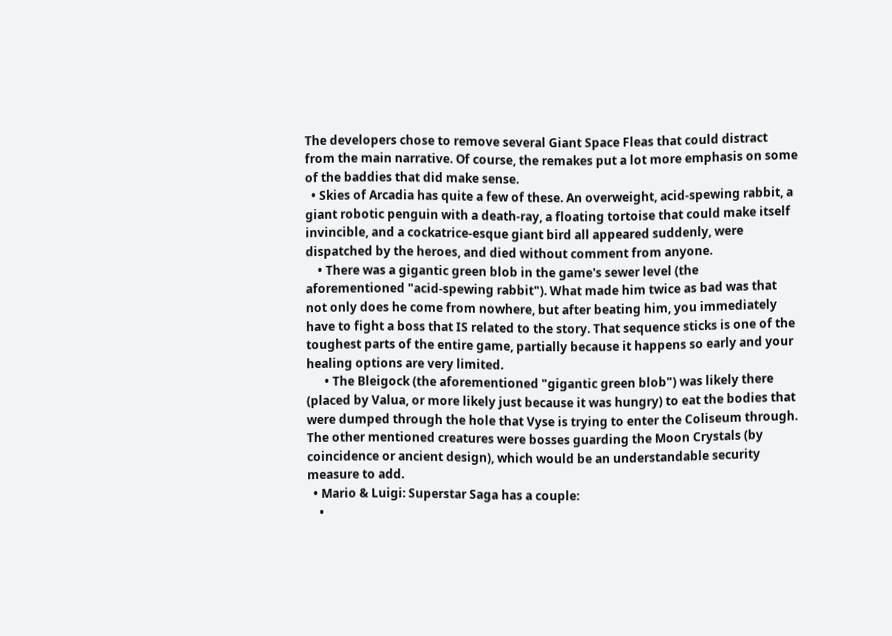The developers chose to remove several Giant Space Fleas that could distract from the main narrative. Of course, the remakes put a lot more emphasis on some of the baddies that did make sense.
  • Skies of Arcadia has quite a few of these. An overweight, acid-spewing rabbit, a giant robotic penguin with a death-ray, a floating tortoise that could make itself invincible, and a cockatrice-esque giant bird all appeared suddenly, were dispatched by the heroes, and died without comment from anyone.
    • There was a gigantic green blob in the game's sewer level (the aforementioned "acid-spewing rabbit"). What made him twice as bad was that not only does he come from nowhere, but after beating him, you immediately have to fight a boss that IS related to the story. That sequence sticks is one of the toughest parts of the entire game, partially because it happens so early and your healing options are very limited.
      • The Bleigock (the aforementioned "gigantic green blob") was likely there (placed by Valua, or more likely just because it was hungry) to eat the bodies that were dumped through the hole that Vyse is trying to enter the Coliseum through. The other mentioned creatures were bosses guarding the Moon Crystals (by coincidence or ancient design), which would be an understandable security measure to add.
  • Mario & Luigi: Superstar Saga has a couple:
    •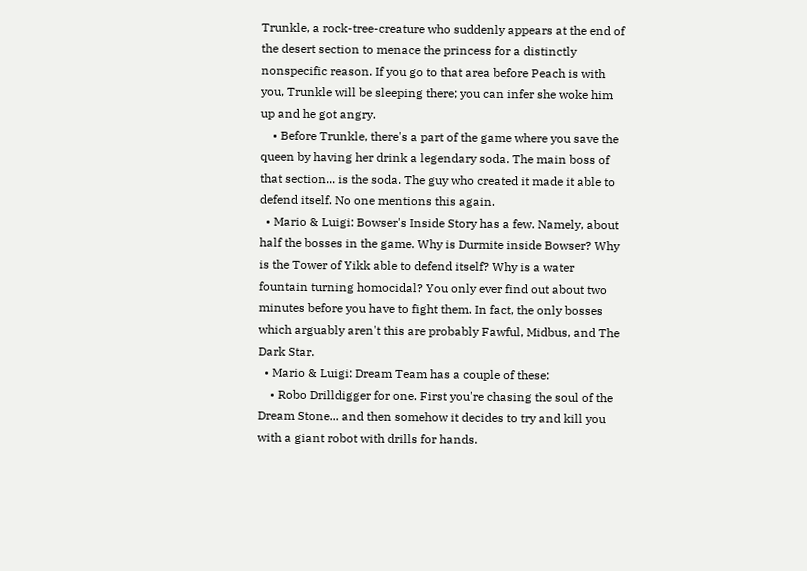Trunkle, a rock-tree-creature who suddenly appears at the end of the desert section to menace the princess for a distinctly nonspecific reason. If you go to that area before Peach is with you, Trunkle will be sleeping there; you can infer she woke him up and he got angry.
    • Before Trunkle, there's a part of the game where you save the queen by having her drink a legendary soda. The main boss of that section... is the soda. The guy who created it made it able to defend itself. No one mentions this again.
  • Mario & Luigi: Bowser's Inside Story has a few. Namely, about half the bosses in the game. Why is Durmite inside Bowser? Why is the Tower of Yikk able to defend itself? Why is a water fountain turning homocidal? You only ever find out about two minutes before you have to fight them. In fact, the only bosses which arguably aren't this are probably Fawful, Midbus, and The Dark Star.
  • Mario & Luigi: Dream Team has a couple of these:
    • Robo Drilldigger for one. First you're chasing the soul of the Dream Stone... and then somehow it decides to try and kill you with a giant robot with drills for hands.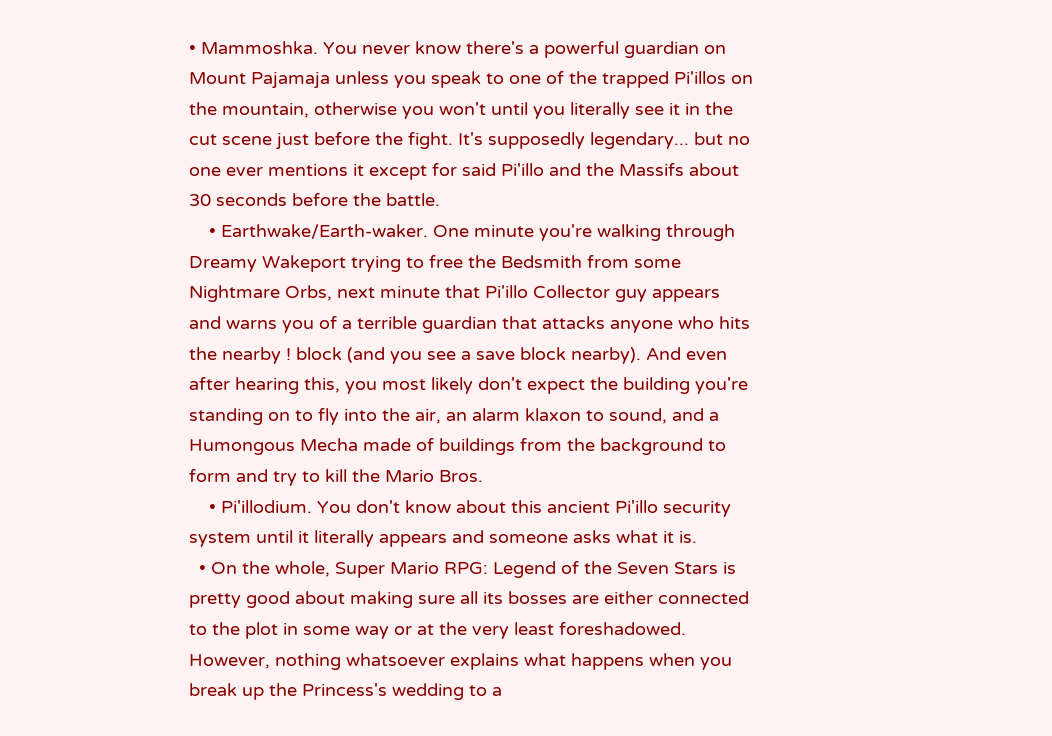• Mammoshka. You never know there's a powerful guardian on Mount Pajamaja unless you speak to one of the trapped Pi'illos on the mountain, otherwise you won't until you literally see it in the cut scene just before the fight. It's supposedly legendary... but no one ever mentions it except for said Pi'illo and the Massifs about 30 seconds before the battle.
    • Earthwake/Earth-waker. One minute you're walking through Dreamy Wakeport trying to free the Bedsmith from some Nightmare Orbs, next minute that Pi'illo Collector guy appears and warns you of a terrible guardian that attacks anyone who hits the nearby ! block (and you see a save block nearby). And even after hearing this, you most likely don't expect the building you're standing on to fly into the air, an alarm klaxon to sound, and a Humongous Mecha made of buildings from the background to form and try to kill the Mario Bros.
    • Pi'illodium. You don't know about this ancient Pi'illo security system until it literally appears and someone asks what it is.
  • On the whole, Super Mario RPG: Legend of the Seven Stars is pretty good about making sure all its bosses are either connected to the plot in some way or at the very least foreshadowed. However, nothing whatsoever explains what happens when you break up the Princess's wedding to a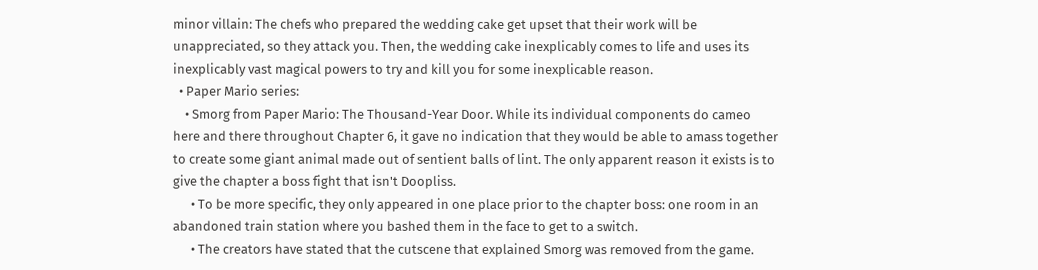minor villain: The chefs who prepared the wedding cake get upset that their work will be unappreciated, so they attack you. Then, the wedding cake inexplicably comes to life and uses its inexplicably vast magical powers to try and kill you for some inexplicable reason.
  • Paper Mario series:
    • Smorg from Paper Mario: The Thousand-Year Door. While its individual components do cameo here and there throughout Chapter 6, it gave no indication that they would be able to amass together to create some giant animal made out of sentient balls of lint. The only apparent reason it exists is to give the chapter a boss fight that isn't Doopliss.
      • To be more specific, they only appeared in one place prior to the chapter boss: one room in an abandoned train station where you bashed them in the face to get to a switch.
      • The creators have stated that the cutscene that explained Smorg was removed from the game.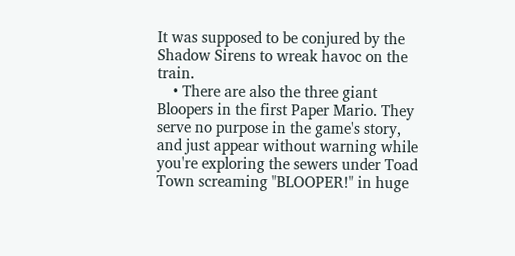It was supposed to be conjured by the Shadow Sirens to wreak havoc on the train.
    • There are also the three giant Bloopers in the first Paper Mario. They serve no purpose in the game's story, and just appear without warning while you're exploring the sewers under Toad Town screaming "BLOOPER!" in huge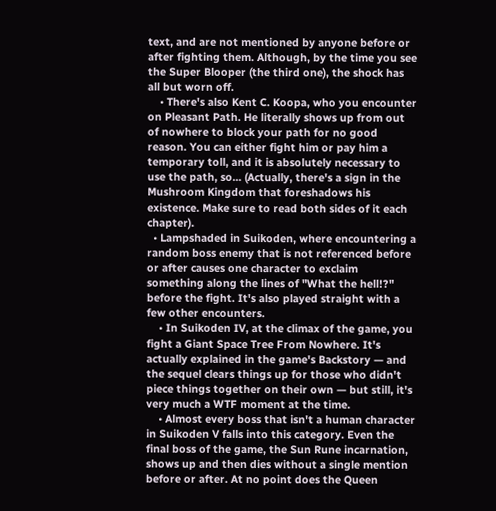text, and are not mentioned by anyone before or after fighting them. Although, by the time you see the Super Blooper (the third one), the shock has all but worn off.
    • There's also Kent C. Koopa, who you encounter on Pleasant Path. He literally shows up from out of nowhere to block your path for no good reason. You can either fight him or pay him a temporary toll, and it is absolutely necessary to use the path, so... (Actually, there's a sign in the Mushroom Kingdom that foreshadows his existence. Make sure to read both sides of it each chapter).
  • Lampshaded in Suikoden, where encountering a random boss enemy that is not referenced before or after causes one character to exclaim something along the lines of "What the hell!?" before the fight. It's also played straight with a few other encounters.
    • In Suikoden IV, at the climax of the game, you fight a Giant Space Tree From Nowhere. It's actually explained in the game's Backstory — and the sequel clears things up for those who didn't piece things together on their own — but still, it's very much a WTF moment at the time.
    • Almost every boss that isn't a human character in Suikoden V falls into this category. Even the final boss of the game, the Sun Rune incarnation, shows up and then dies without a single mention before or after. At no point does the Queen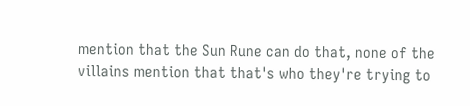mention that the Sun Rune can do that, none of the villains mention that that's who they're trying to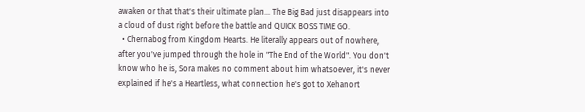awaken or that that's their ultimate plan... The Big Bad just disappears into a cloud of dust right before the battle and QUICK BOSS TIME GO.
  • Chernabog from Kingdom Hearts. He literally appears out of nowhere, after you've jumped through the hole in "The End of the World". You don't know who he is, Sora makes no comment about him whatsoever, it's never explained if he's a Heartless, what connection he's got to Xehanort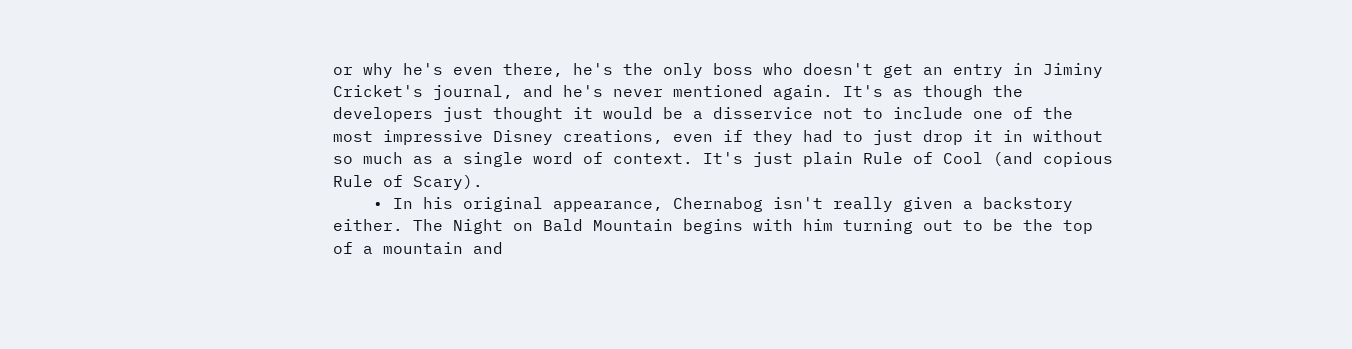or why he's even there, he's the only boss who doesn't get an entry in Jiminy Cricket's journal, and he's never mentioned again. It's as though the developers just thought it would be a disservice not to include one of the most impressive Disney creations, even if they had to just drop it in without so much as a single word of context. It's just plain Rule of Cool (and copious Rule of Scary).
    • In his original appearance, Chernabog isn't really given a backstory either. The Night on Bald Mountain begins with him turning out to be the top of a mountain and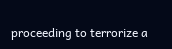proceeding to terrorize a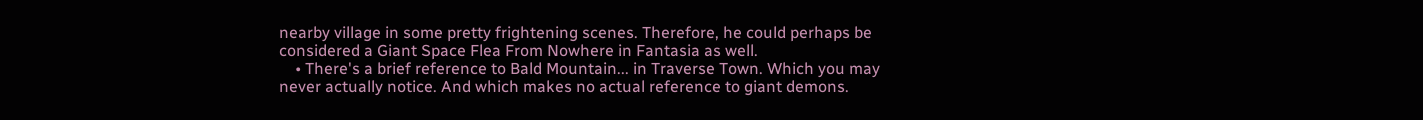nearby village in some pretty frightening scenes. Therefore, he could perhaps be considered a Giant Space Flea From Nowhere in Fantasia as well.
    • There's a brief reference to Bald Mountain... in Traverse Town. Which you may never actually notice. And which makes no actual reference to giant demons.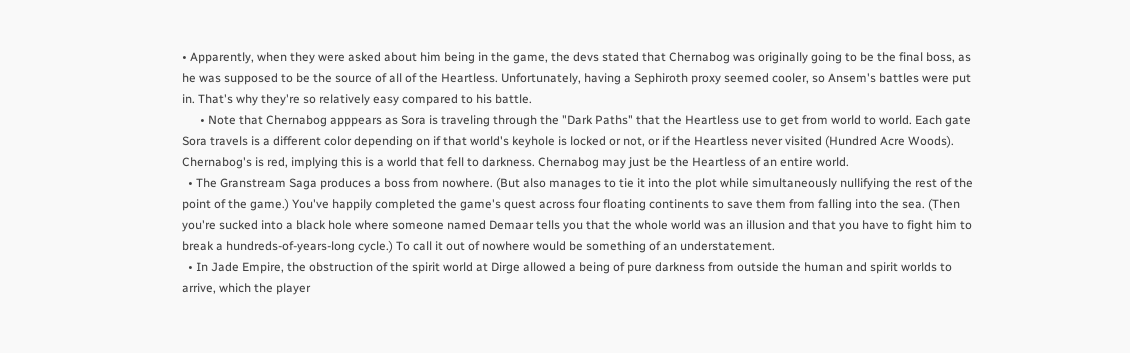• Apparently, when they were asked about him being in the game, the devs stated that Chernabog was originally going to be the final boss, as he was supposed to be the source of all of the Heartless. Unfortunately, having a Sephiroth proxy seemed cooler, so Ansem's battles were put in. That's why they're so relatively easy compared to his battle.
      • Note that Chernabog apppears as Sora is traveling through the "Dark Paths" that the Heartless use to get from world to world. Each gate Sora travels is a different color depending on if that world's keyhole is locked or not, or if the Heartless never visited (Hundred Acre Woods). Chernabog's is red, implying this is a world that fell to darkness. Chernabog may just be the Heartless of an entire world.
  • The Granstream Saga produces a boss from nowhere. (But also manages to tie it into the plot while simultaneously nullifying the rest of the point of the game.) You've happily completed the game's quest across four floating continents to save them from falling into the sea. (Then you're sucked into a black hole where someone named Demaar tells you that the whole world was an illusion and that you have to fight him to break a hundreds-of-years-long cycle.) To call it out of nowhere would be something of an understatement.
  • In Jade Empire, the obstruction of the spirit world at Dirge allowed a being of pure darkness from outside the human and spirit worlds to arrive, which the player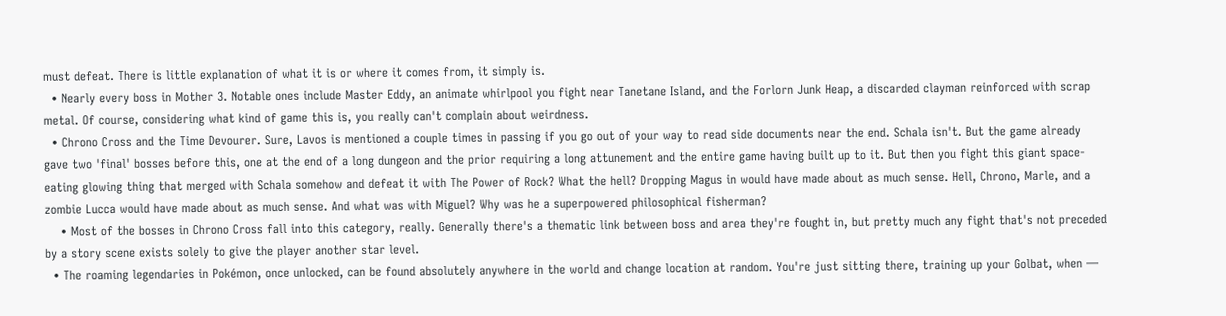must defeat. There is little explanation of what it is or where it comes from, it simply is.
  • Nearly every boss in Mother 3. Notable ones include Master Eddy, an animate whirlpool you fight near Tanetane Island, and the Forlorn Junk Heap, a discarded clayman reinforced with scrap metal. Of course, considering what kind of game this is, you really can't complain about weirdness.
  • Chrono Cross and the Time Devourer. Sure, Lavos is mentioned a couple times in passing if you go out of your way to read side documents near the end. Schala isn't. But the game already gave two 'final' bosses before this, one at the end of a long dungeon and the prior requiring a long attunement and the entire game having built up to it. But then you fight this giant space-eating glowing thing that merged with Schala somehow and defeat it with The Power of Rock? What the hell? Dropping Magus in would have made about as much sense. Hell, Chrono, Marle, and a zombie Lucca would have made about as much sense. And what was with Miguel? Why was he a superpowered philosophical fisherman?
    • Most of the bosses in Chrono Cross fall into this category, really. Generally there's a thematic link between boss and area they're fought in, but pretty much any fight that's not preceded by a story scene exists solely to give the player another star level.
  • The roaming legendaries in Pokémon, once unlocked, can be found absolutely anywhere in the world and change location at random. You're just sitting there, training up your Golbat, when —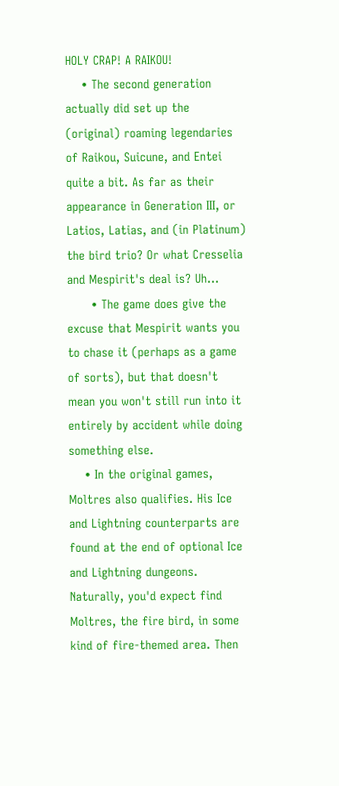HOLY CRAP! A RAIKOU!
    • The second generation actually did set up the (original) roaming legendaries of Raikou, Suicune, and Entei quite a bit. As far as their appearance in Generation III, or Latios, Latias, and (in Platinum) the bird trio? Or what Cresselia and Mespirit's deal is? Uh...
      • The game does give the excuse that Mespirit wants you to chase it (perhaps as a game of sorts), but that doesn't mean you won't still run into it entirely by accident while doing something else.
    • In the original games, Moltres also qualifies. His Ice and Lightning counterparts are found at the end of optional Ice and Lightning dungeons. Naturally, you'd expect find Moltres, the fire bird, in some kind of fire-themed area. Then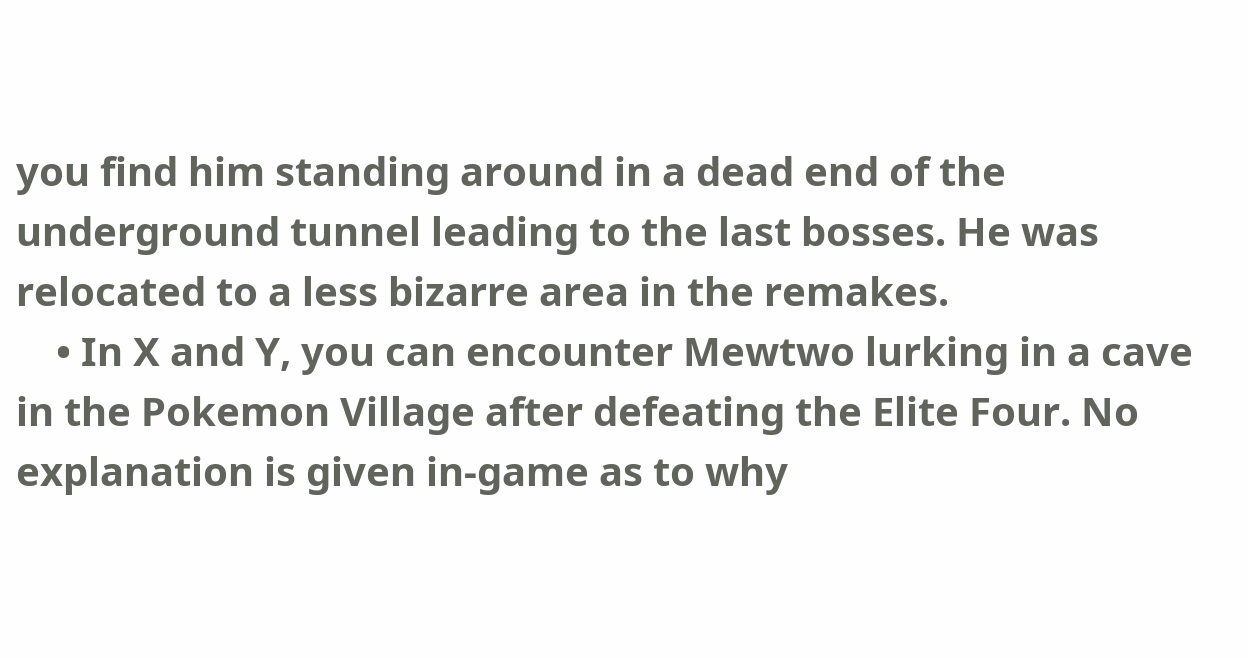you find him standing around in a dead end of the underground tunnel leading to the last bosses. He was relocated to a less bizarre area in the remakes.
    • In X and Y, you can encounter Mewtwo lurking in a cave in the Pokemon Village after defeating the Elite Four. No explanation is given in-game as to why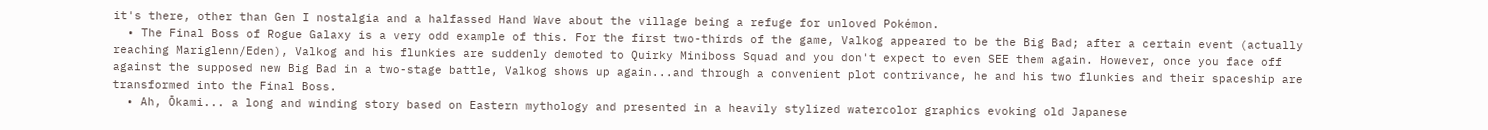it's there, other than Gen I nostalgia and a halfassed Hand Wave about the village being a refuge for unloved Pokémon.
  • The Final Boss of Rogue Galaxy is a very odd example of this. For the first two-thirds of the game, Valkog appeared to be the Big Bad; after a certain event (actually reaching Mariglenn/Eden), Valkog and his flunkies are suddenly demoted to Quirky Miniboss Squad and you don't expect to even SEE them again. However, once you face off against the supposed new Big Bad in a two-stage battle, Valkog shows up again...and through a convenient plot contrivance, he and his two flunkies and their spaceship are transformed into the Final Boss.
  • Ah, Ōkami... a long and winding story based on Eastern mythology and presented in a heavily stylized watercolor graphics evoking old Japanese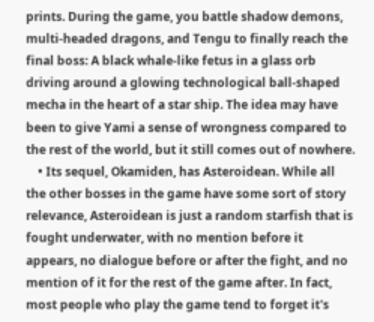prints. During the game, you battle shadow demons, multi-headed dragons, and Tengu to finally reach the final boss: A black whale-like fetus in a glass orb driving around a glowing technological ball-shaped mecha in the heart of a star ship. The idea may have been to give Yami a sense of wrongness compared to the rest of the world, but it still comes out of nowhere.
    • Its sequel, Okamiden, has Asteroidean. While all the other bosses in the game have some sort of story relevance, Asteroidean is just a random starfish that is fought underwater, with no mention before it appears, no dialogue before or after the fight, and no mention of it for the rest of the game after. In fact, most people who play the game tend to forget it's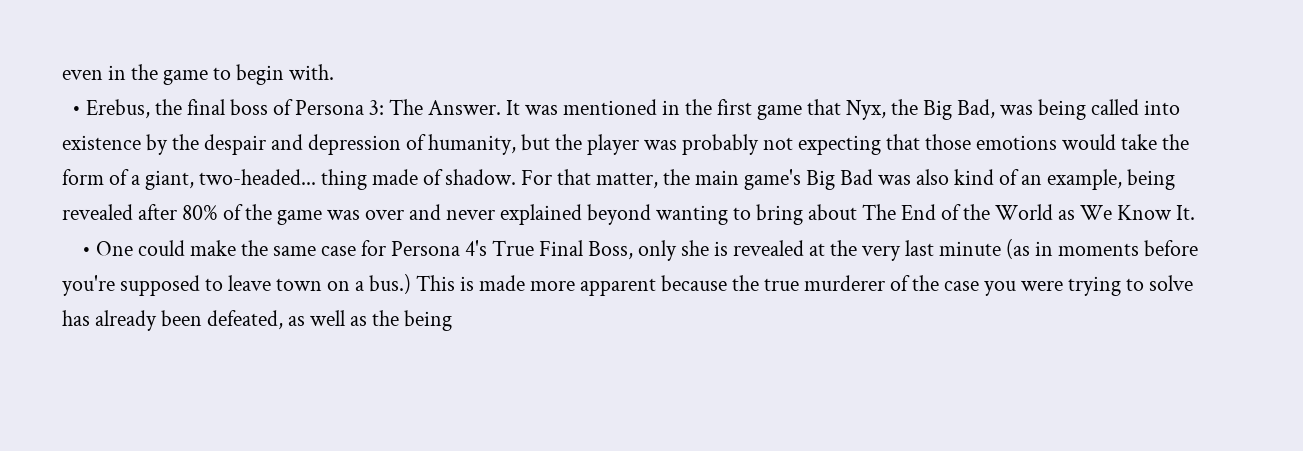even in the game to begin with.
  • Erebus, the final boss of Persona 3: The Answer. It was mentioned in the first game that Nyx, the Big Bad, was being called into existence by the despair and depression of humanity, but the player was probably not expecting that those emotions would take the form of a giant, two-headed... thing made of shadow. For that matter, the main game's Big Bad was also kind of an example, being revealed after 80% of the game was over and never explained beyond wanting to bring about The End of the World as We Know It.
    • One could make the same case for Persona 4's True Final Boss, only she is revealed at the very last minute (as in moments before you're supposed to leave town on a bus.) This is made more apparent because the true murderer of the case you were trying to solve has already been defeated, as well as the being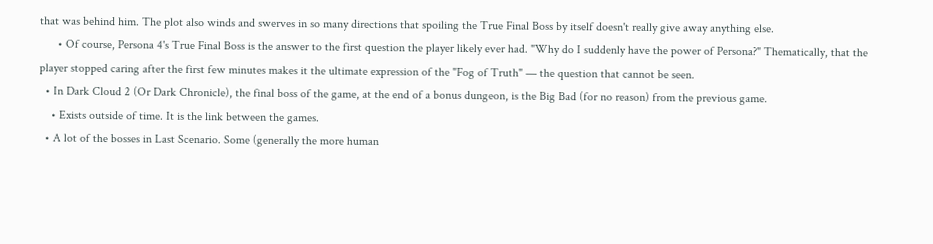that was behind him. The plot also winds and swerves in so many directions that spoiling the True Final Boss by itself doesn't really give away anything else.
      • Of course, Persona 4's True Final Boss is the answer to the first question the player likely ever had. "Why do I suddenly have the power of Persona?" Thematically, that the player stopped caring after the first few minutes makes it the ultimate expression of the "Fog of Truth" — the question that cannot be seen.
  • In Dark Cloud 2 (Or Dark Chronicle), the final boss of the game, at the end of a bonus dungeon, is the Big Bad (for no reason) from the previous game.
    • Exists outside of time. It is the link between the games.
  • A lot of the bosses in Last Scenario. Some (generally the more human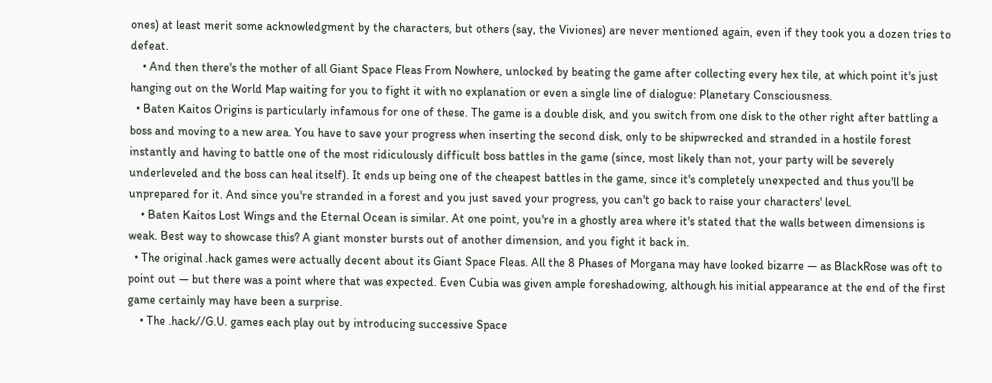ones) at least merit some acknowledgment by the characters, but others (say, the Viviones) are never mentioned again, even if they took you a dozen tries to defeat.
    • And then there's the mother of all Giant Space Fleas From Nowhere, unlocked by beating the game after collecting every hex tile, at which point it's just hanging out on the World Map waiting for you to fight it with no explanation or even a single line of dialogue: Planetary Consciousness.
  • Baten Kaitos Origins is particularly infamous for one of these. The game is a double disk, and you switch from one disk to the other right after battling a boss and moving to a new area. You have to save your progress when inserting the second disk, only to be shipwrecked and stranded in a hostile forest instantly and having to battle one of the most ridiculously difficult boss battles in the game (since, most likely than not, your party will be severely underleveled and the boss can heal itself). It ends up being one of the cheapest battles in the game, since it's completely unexpected and thus you'll be unprepared for it. And since you're stranded in a forest and you just saved your progress, you can't go back to raise your characters' level.
    • Baten Kaitos Lost Wings and the Eternal Ocean is similar. At one point, you're in a ghostly area where it's stated that the walls between dimensions is weak. Best way to showcase this? A giant monster bursts out of another dimension, and you fight it back in.
  • The original .hack games were actually decent about its Giant Space Fleas. All the 8 Phases of Morgana may have looked bizarre — as BlackRose was oft to point out — but there was a point where that was expected. Even Cubia was given ample foreshadowing, although his initial appearance at the end of the first game certainly may have been a surprise.
    • The .hack//G.U. games each play out by introducing successive Space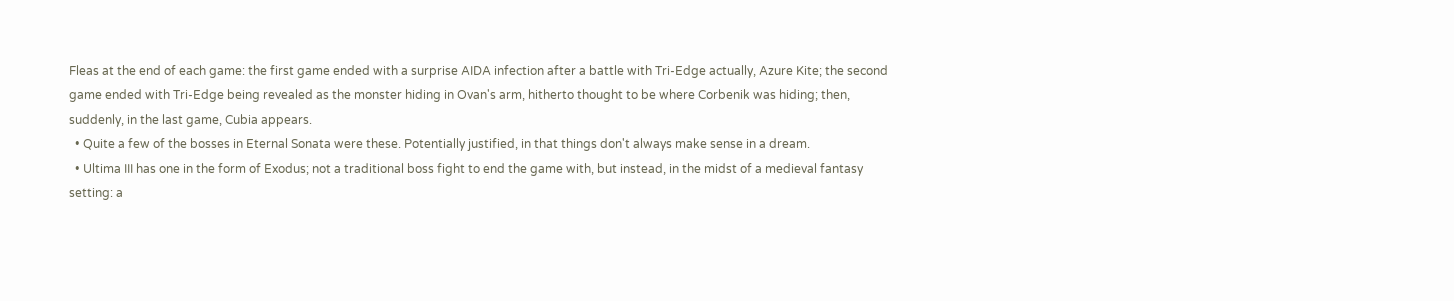Fleas at the end of each game: the first game ended with a surprise AIDA infection after a battle with Tri-Edge actually, Azure Kite; the second game ended with Tri-Edge being revealed as the monster hiding in Ovan's arm, hitherto thought to be where Corbenik was hiding; then, suddenly, in the last game, Cubia appears.
  • Quite a few of the bosses in Eternal Sonata were these. Potentially justified, in that things don't always make sense in a dream.
  • Ultima III has one in the form of Exodus; not a traditional boss fight to end the game with, but instead, in the midst of a medieval fantasy setting: a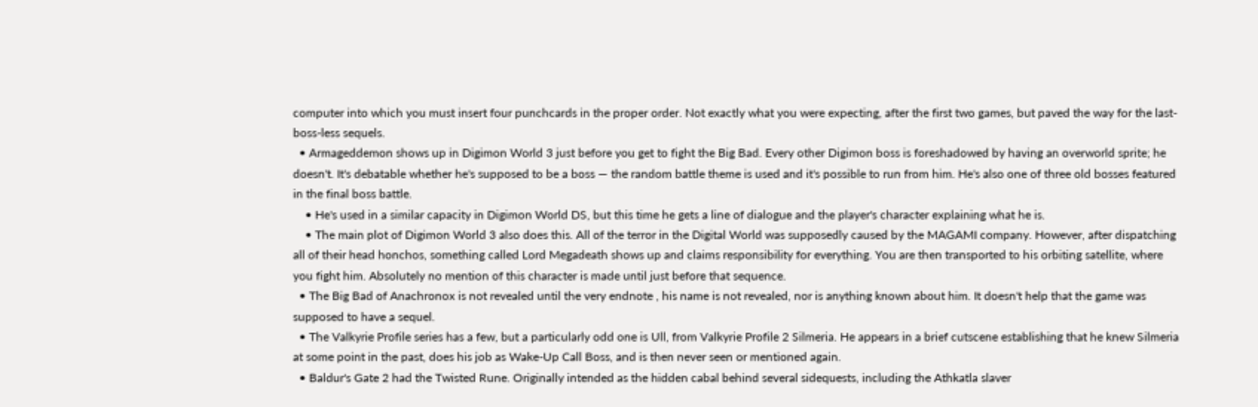computer into which you must insert four punchcards in the proper order. Not exactly what you were expecting, after the first two games, but paved the way for the last-boss-less sequels.
  • Armageddemon shows up in Digimon World 3 just before you get to fight the Big Bad. Every other Digimon boss is foreshadowed by having an overworld sprite; he doesn't. It's debatable whether he's supposed to be a boss — the random battle theme is used and it's possible to run from him. He's also one of three old bosses featured in the final boss battle.
    • He's used in a similar capacity in Digimon World DS, but this time he gets a line of dialogue and the player's character explaining what he is.
    • The main plot of Digimon World 3 also does this. All of the terror in the Digital World was supposedly caused by the MAGAMI company. However, after dispatching all of their head honchos, something called Lord Megadeath shows up and claims responsibility for everything. You are then transported to his orbiting satellite, where you fight him. Absolutely no mention of this character is made until just before that sequence.
  • The Big Bad of Anachronox is not revealed until the very endnote , his name is not revealed, nor is anything known about him. It doesn't help that the game was supposed to have a sequel.
  • The Valkyrie Profile series has a few, but a particularly odd one is Ull, from Valkyrie Profile 2 Silmeria. He appears in a brief cutscene establishing that he knew Silmeria at some point in the past, does his job as Wake-Up Call Boss, and is then never seen or mentioned again.
  • Baldur's Gate 2 had the Twisted Rune. Originally intended as the hidden cabal behind several sidequests, including the Athkatla slaver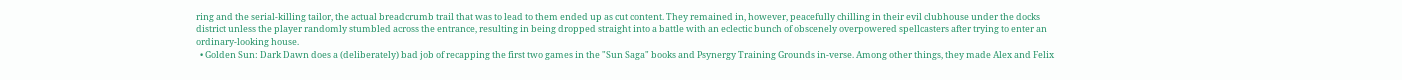ring and the serial-killing tailor, the actual breadcrumb trail that was to lead to them ended up as cut content. They remained in, however, peacefully chilling in their evil clubhouse under the docks district unless the player randomly stumbled across the entrance, resulting in being dropped straight into a battle with an eclectic bunch of obscenely overpowered spellcasters after trying to enter an ordinary-looking house.
  • Golden Sun: Dark Dawn does a (deliberately) bad job of recapping the first two games in the "Sun Saga" books and Psynergy Training Grounds in-verse. Among other things, they made Alex and Felix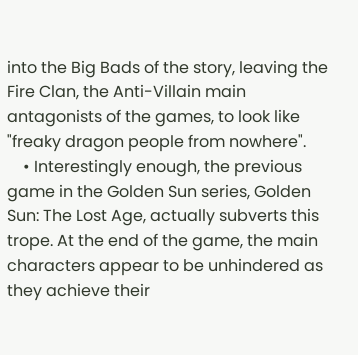into the Big Bads of the story, leaving the Fire Clan, the Anti-Villain main antagonists of the games, to look like "freaky dragon people from nowhere".
    • Interestingly enough, the previous game in the Golden Sun series, Golden Sun: The Lost Age, actually subverts this trope. At the end of the game, the main characters appear to be unhindered as they achieve their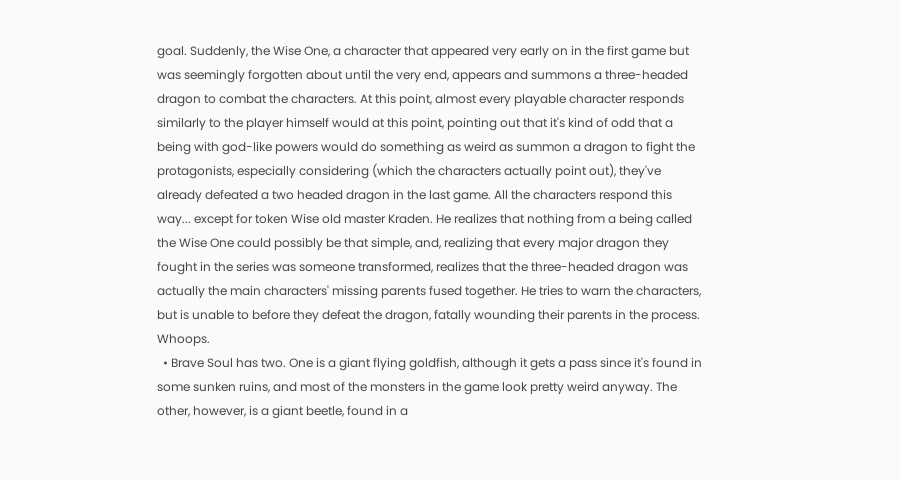goal. Suddenly, the Wise One, a character that appeared very early on in the first game but was seemingly forgotten about until the very end, appears and summons a three-headed dragon to combat the characters. At this point, almost every playable character responds similarly to the player himself would at this point, pointing out that it's kind of odd that a being with god-like powers would do something as weird as summon a dragon to fight the protagonists, especially considering (which the characters actually point out), they've already defeated a two headed dragon in the last game. All the characters respond this way... except for token Wise old master Kraden. He realizes that nothing from a being called the Wise One could possibly be that simple, and, realizing that every major dragon they fought in the series was someone transformed, realizes that the three-headed dragon was actually the main characters' missing parents fused together. He tries to warn the characters, but is unable to before they defeat the dragon, fatally wounding their parents in the process. Whoops.
  • Brave Soul has two. One is a giant flying goldfish, although it gets a pass since it's found in some sunken ruins, and most of the monsters in the game look pretty weird anyway. The other, however, is a giant beetle, found in a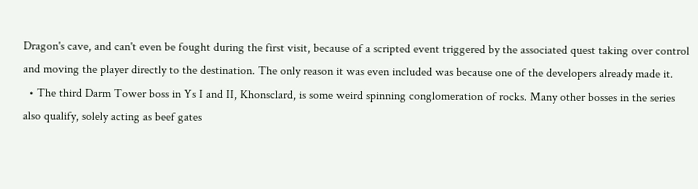Dragon's cave, and can't even be fought during the first visit, because of a scripted event triggered by the associated quest taking over control and moving the player directly to the destination. The only reason it was even included was because one of the developers already made it.
  • The third Darm Tower boss in Ys I and II, Khonsclard, is some weird spinning conglomeration of rocks. Many other bosses in the series also qualify, solely acting as beef gates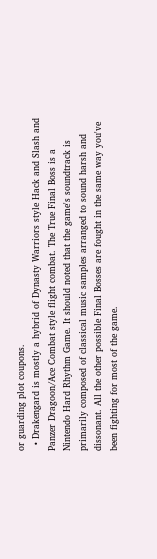or guarding plot coupons.
  • Drakengard is mostly a hybrid of Dynasty Warriors style Hack and Slash and Panzer Dragoon/Ace Combat style flight combat. The True Final Boss is a Nintendo Hard Rhythm Game. It should noted that the game's soundtrack is primarily composed of classical music samples arranged to sound harsh and dissonant. All the other possible Final Bosses are fought in the same way you've been fighting for most of the game.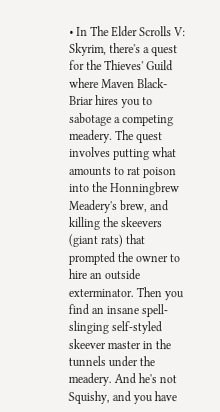• In The Elder Scrolls V: Skyrim, there's a quest for the Thieves' Guild where Maven Black-Briar hires you to sabotage a competing meadery. The quest involves putting what amounts to rat poison into the Honningbrew Meadery's brew, and killing the skeevers (giant rats) that prompted the owner to hire an outside exterminator. Then you find an insane spell-slinging self-styled skeever master in the tunnels under the meadery. And he's not Squishy, and you have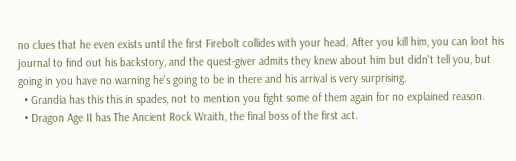no clues that he even exists until the first Firebolt collides with your head. After you kill him, you can loot his journal to find out his backstory, and the quest-giver admits they knew about him but didn't tell you, but going in you have no warning he's going to be in there and his arrival is very surprising.
  • Grandia has this this in spades, not to mention you fight some of them again for no explained reason.
  • Dragon Age II has The Ancient Rock Wraith, the final boss of the first act.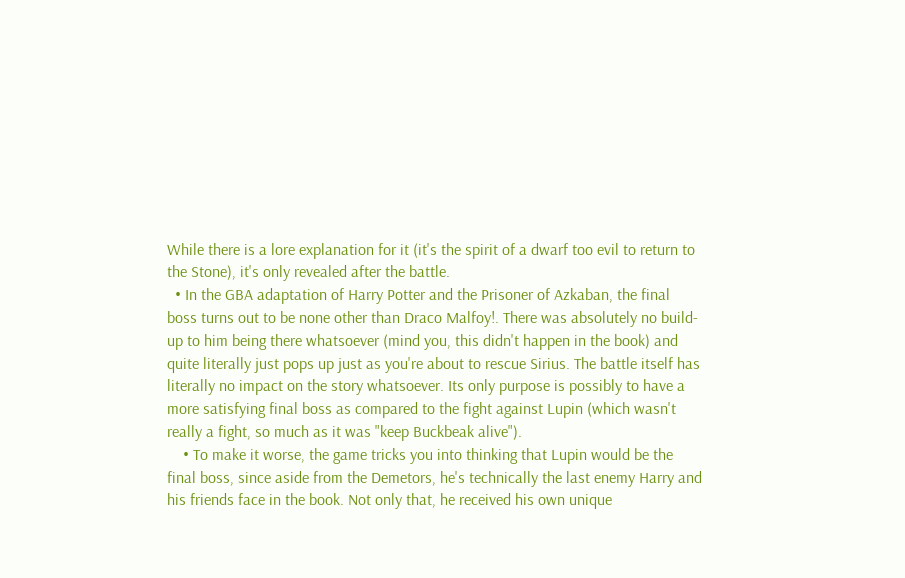While there is a lore explanation for it (it's the spirit of a dwarf too evil to return to the Stone), it's only revealed after the battle.
  • In the GBA adaptation of Harry Potter and the Prisoner of Azkaban, the final boss turns out to be none other than Draco Malfoy!. There was absolutely no build-up to him being there whatsoever (mind you, this didn't happen in the book) and quite literally just pops up just as you're about to rescue Sirius. The battle itself has literally no impact on the story whatsoever. Its only purpose is possibly to have a more satisfying final boss as compared to the fight against Lupin (which wasn't really a fight, so much as it was "keep Buckbeak alive").
    • To make it worse, the game tricks you into thinking that Lupin would be the final boss, since aside from the Demetors, he's technically the last enemy Harry and his friends face in the book. Not only that, he received his own unique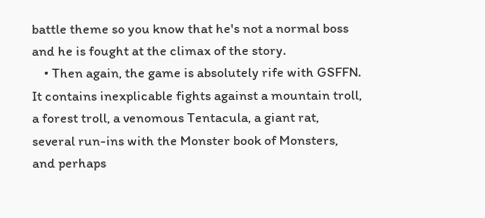battle theme so you know that he's not a normal boss and he is fought at the climax of the story.
    • Then again, the game is absolutely rife with GSFFN. It contains inexplicable fights against a mountain troll, a forest troll, a venomous Tentacula, a giant rat, several run-ins with the Monster book of Monsters, and perhaps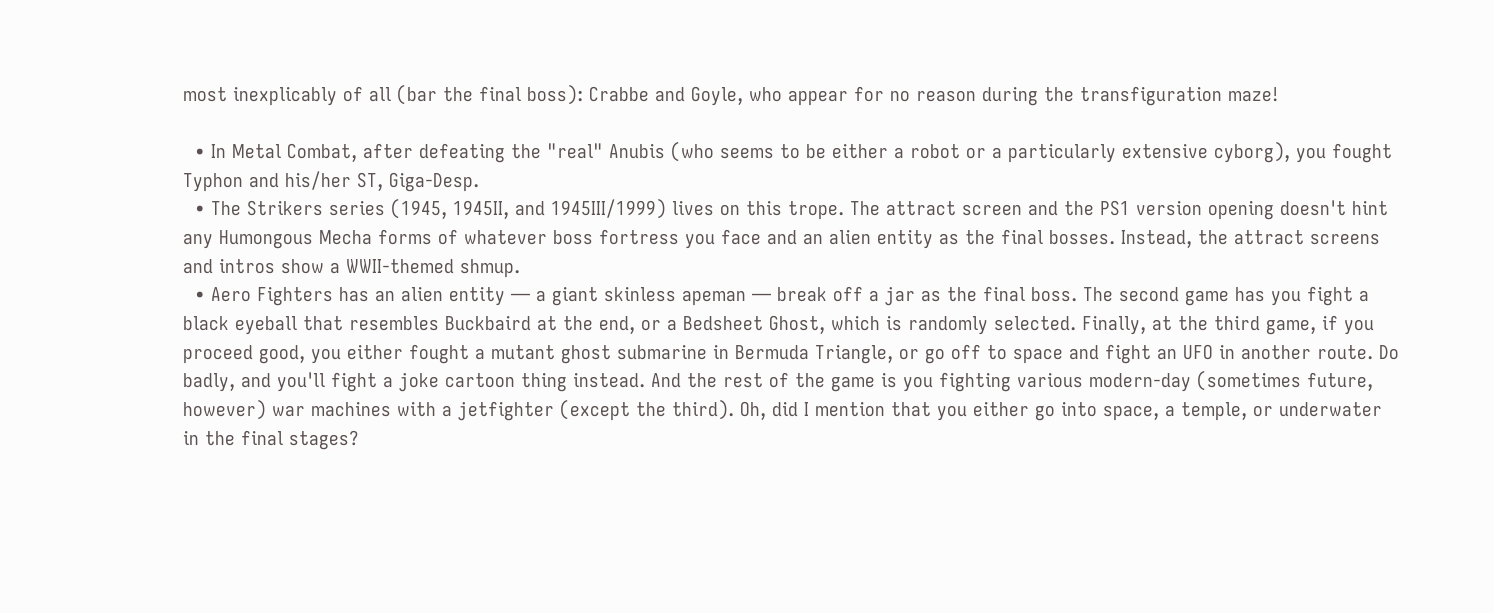most inexplicably of all (bar the final boss): Crabbe and Goyle, who appear for no reason during the transfiguration maze!

  • In Metal Combat, after defeating the "real" Anubis (who seems to be either a robot or a particularly extensive cyborg), you fought Typhon and his/her ST, Giga-Desp.
  • The Strikers series (1945, 1945II, and 1945III/1999) lives on this trope. The attract screen and the PS1 version opening doesn't hint any Humongous Mecha forms of whatever boss fortress you face and an alien entity as the final bosses. Instead, the attract screens and intros show a WWII-themed shmup.
  • Aero Fighters has an alien entity — a giant skinless apeman — break off a jar as the final boss. The second game has you fight a black eyeball that resembles Buckbaird at the end, or a Bedsheet Ghost, which is randomly selected. Finally, at the third game, if you proceed good, you either fought a mutant ghost submarine in Bermuda Triangle, or go off to space and fight an UFO in another route. Do badly, and you'll fight a joke cartoon thing instead. And the rest of the game is you fighting various modern-day (sometimes future, however) war machines with a jetfighter (except the third). Oh, did I mention that you either go into space, a temple, or underwater in the final stages?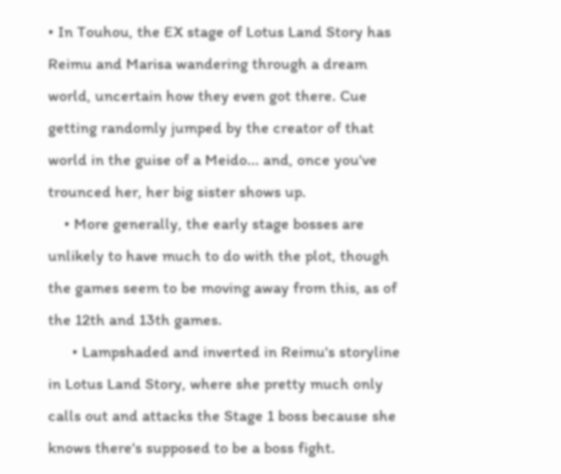• In Touhou, the EX stage of Lotus Land Story has Reimu and Marisa wandering through a dream world, uncertain how they even got there. Cue getting randomly jumped by the creator of that world in the guise of a Meido... and, once you've trounced her, her big sister shows up.
    • More generally, the early stage bosses are unlikely to have much to do with the plot, though the games seem to be moving away from this, as of the 12th and 13th games.
      • Lampshaded and inverted in Reimu's storyline in Lotus Land Story, where she pretty much only calls out and attacks the Stage 1 boss because she knows there's supposed to be a boss fight.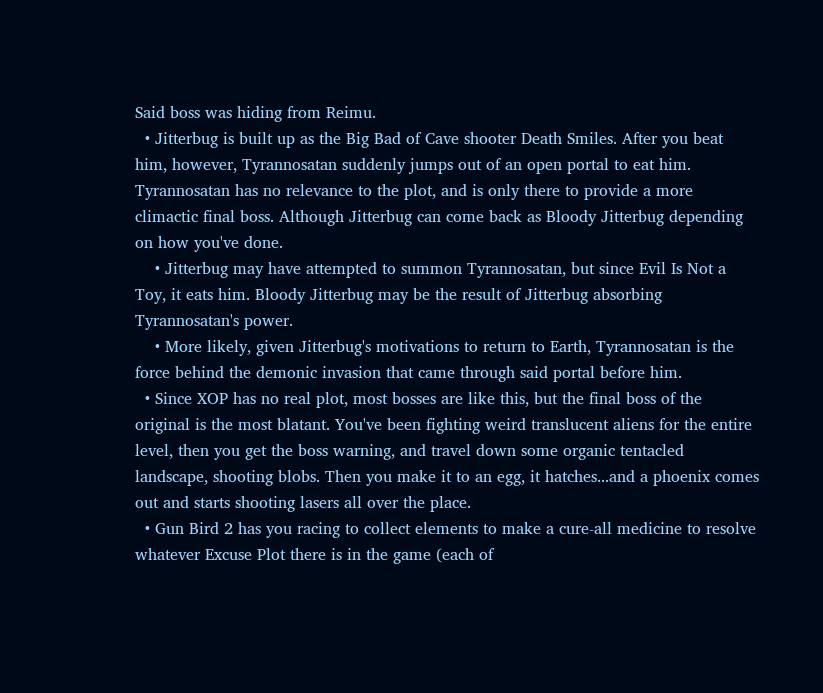Said boss was hiding from Reimu.
  • Jitterbug is built up as the Big Bad of Cave shooter Death Smiles. After you beat him, however, Tyrannosatan suddenly jumps out of an open portal to eat him. Tyrannosatan has no relevance to the plot, and is only there to provide a more climactic final boss. Although Jitterbug can come back as Bloody Jitterbug depending on how you've done.
    • Jitterbug may have attempted to summon Tyrannosatan, but since Evil Is Not a Toy, it eats him. Bloody Jitterbug may be the result of Jitterbug absorbing Tyrannosatan's power.
    • More likely, given Jitterbug's motivations to return to Earth, Tyrannosatan is the force behind the demonic invasion that came through said portal before him.
  • Since XOP has no real plot, most bosses are like this, but the final boss of the original is the most blatant. You've been fighting weird translucent aliens for the entire level, then you get the boss warning, and travel down some organic tentacled landscape, shooting blobs. Then you make it to an egg, it hatches...and a phoenix comes out and starts shooting lasers all over the place.
  • Gun Bird 2 has you racing to collect elements to make a cure-all medicine to resolve whatever Excuse Plot there is in the game (each of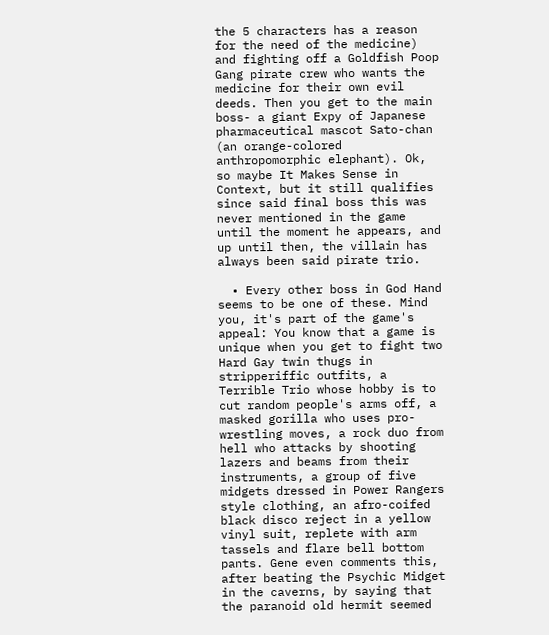the 5 characters has a reason for the need of the medicine) and fighting off a Goldfish Poop Gang pirate crew who wants the medicine for their own evil deeds. Then you get to the main boss- a giant Expy of Japanese pharmaceutical mascot Sato-chan (an orange-colored anthropomorphic elephant). Ok, so maybe It Makes Sense in Context, but it still qualifies since said final boss this was never mentioned in the game until the moment he appears, and up until then, the villain has always been said pirate trio.

  • Every other boss in God Hand seems to be one of these. Mind you, it's part of the game's appeal: You know that a game is unique when you get to fight two Hard Gay twin thugs in stripperiffic outfits, a Terrible Trio whose hobby is to cut random people's arms off, a masked gorilla who uses pro-wrestling moves, a rock duo from hell who attacks by shooting lazers and beams from their instruments, a group of five midgets dressed in Power Rangers style clothing, an afro-coifed black disco reject in a yellow vinyl suit, replete with arm tassels and flare bell bottom pants. Gene even comments this, after beating the Psychic Midget in the caverns, by saying that the paranoid old hermit seemed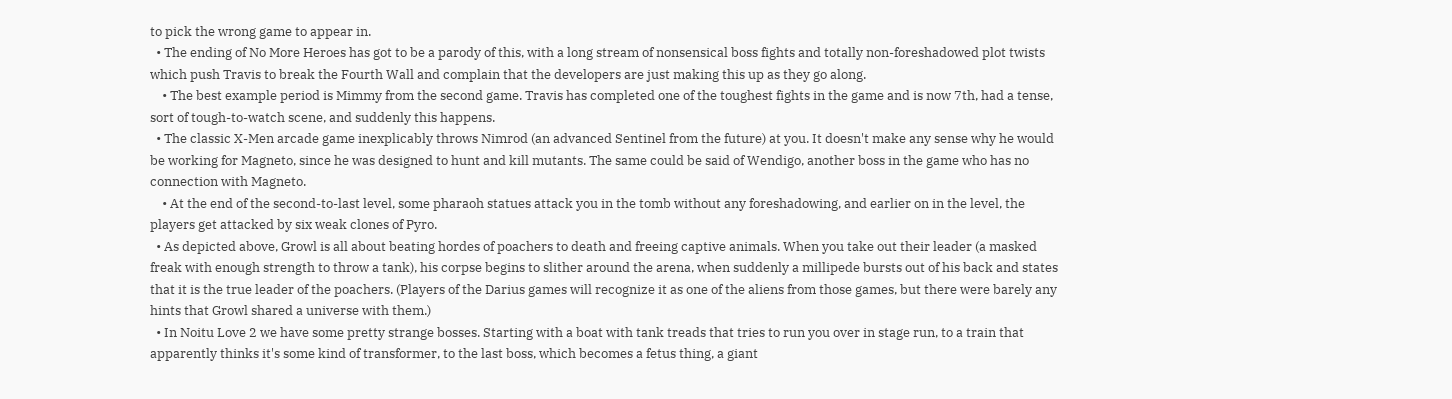to pick the wrong game to appear in.
  • The ending of No More Heroes has got to be a parody of this, with a long stream of nonsensical boss fights and totally non-foreshadowed plot twists which push Travis to break the Fourth Wall and complain that the developers are just making this up as they go along.
    • The best example period is Mimmy from the second game. Travis has completed one of the toughest fights in the game and is now 7th, had a tense, sort of tough-to-watch scene, and suddenly this happens.
  • The classic X-Men arcade game inexplicably throws Nimrod (an advanced Sentinel from the future) at you. It doesn't make any sense why he would be working for Magneto, since he was designed to hunt and kill mutants. The same could be said of Wendigo, another boss in the game who has no connection with Magneto.
    • At the end of the second-to-last level, some pharaoh statues attack you in the tomb without any foreshadowing, and earlier on in the level, the players get attacked by six weak clones of Pyro.
  • As depicted above, Growl is all about beating hordes of poachers to death and freeing captive animals. When you take out their leader (a masked freak with enough strength to throw a tank), his corpse begins to slither around the arena, when suddenly a millipede bursts out of his back and states that it is the true leader of the poachers. (Players of the Darius games will recognize it as one of the aliens from those games, but there were barely any hints that Growl shared a universe with them.)
  • In Noitu Love 2 we have some pretty strange bosses. Starting with a boat with tank treads that tries to run you over in stage run, to a train that apparently thinks it's some kind of transformer, to the last boss, which becomes a fetus thing, a giant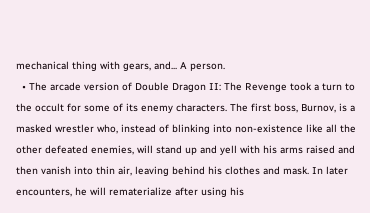mechanical thing with gears, and... A person.
  • The arcade version of Double Dragon II: The Revenge took a turn to the occult for some of its enemy characters. The first boss, Burnov, is a masked wrestler who, instead of blinking into non-existence like all the other defeated enemies, will stand up and yell with his arms raised and then vanish into thin air, leaving behind his clothes and mask. In later encounters, he will rematerialize after using his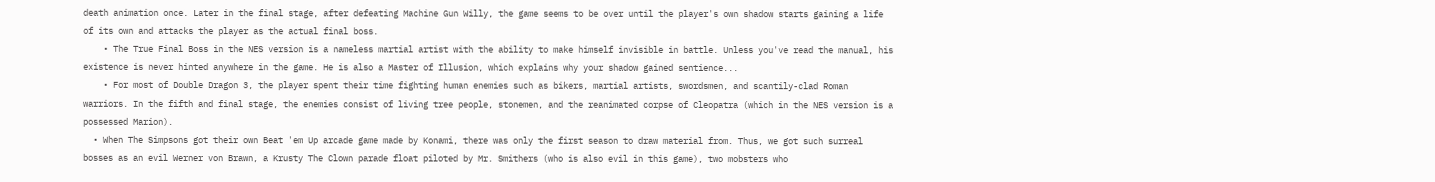death animation once. Later in the final stage, after defeating Machine Gun Willy, the game seems to be over until the player's own shadow starts gaining a life of its own and attacks the player as the actual final boss.
    • The True Final Boss in the NES version is a nameless martial artist with the ability to make himself invisible in battle. Unless you've read the manual, his existence is never hinted anywhere in the game. He is also a Master of Illusion, which explains why your shadow gained sentience...
    • For most of Double Dragon 3, the player spent their time fighting human enemies such as bikers, martial artists, swordsmen, and scantily-clad Roman warriors. In the fifth and final stage, the enemies consist of living tree people, stonemen, and the reanimated corpse of Cleopatra (which in the NES version is a possessed Marion).
  • When The Simpsons got their own Beat 'em Up arcade game made by Konami, there was only the first season to draw material from. Thus, we got such surreal bosses as an evil Werner von Brawn, a Krusty The Clown parade float piloted by Mr. Smithers (who is also evil in this game), two mobsters who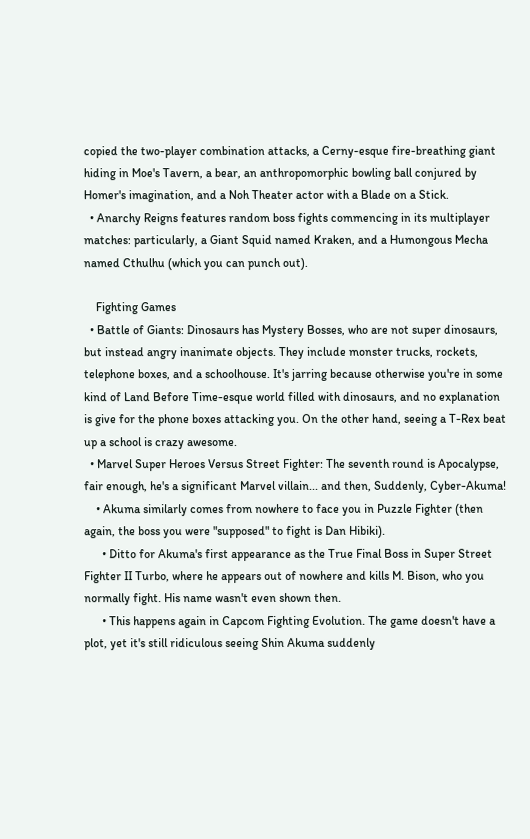copied the two-player combination attacks, a Cerny-esque fire-breathing giant hiding in Moe's Tavern, a bear, an anthropomorphic bowling ball conjured by Homer's imagination, and a Noh Theater actor with a Blade on a Stick.
  • Anarchy Reigns features random boss fights commencing in its multiplayer matches: particularly, a Giant Squid named Kraken, and a Humongous Mecha named Cthulhu (which you can punch out).

    Fighting Games
  • Battle of Giants: Dinosaurs has Mystery Bosses, who are not super dinosaurs, but instead angry inanimate objects. They include monster trucks, rockets, telephone boxes, and a schoolhouse. It's jarring because otherwise you're in some kind of Land Before Time-esque world filled with dinosaurs, and no explanation is give for the phone boxes attacking you. On the other hand, seeing a T-Rex beat up a school is crazy awesome.
  • Marvel Super Heroes Versus Street Fighter: The seventh round is Apocalypse, fair enough, he's a significant Marvel villain... and then, Suddenly, Cyber-Akuma!
    • Akuma similarly comes from nowhere to face you in Puzzle Fighter (then again, the boss you were "supposed" to fight is Dan Hibiki).
      • Ditto for Akuma's first appearance as the True Final Boss in Super Street Fighter II Turbo, where he appears out of nowhere and kills M. Bison, who you normally fight. His name wasn't even shown then.
      • This happens again in Capcom Fighting Evolution. The game doesn't have a plot, yet it's still ridiculous seeing Shin Akuma suddenly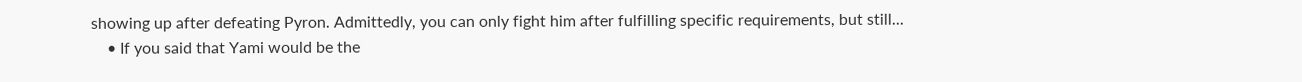showing up after defeating Pyron. Admittedly, you can only fight him after fulfilling specific requirements, but still...
    • If you said that Yami would be the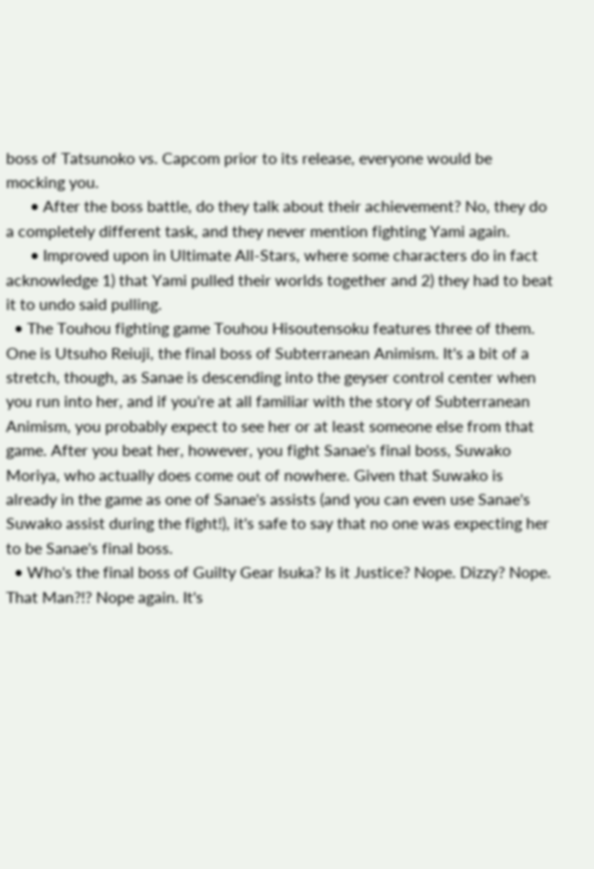boss of Tatsunoko vs. Capcom prior to its release, everyone would be mocking you.
      • After the boss battle, do they talk about their achievement? No, they do a completely different task, and they never mention fighting Yami again.
      • Improved upon in Ultimate All-Stars, where some characters do in fact acknowledge 1) that Yami pulled their worlds together and 2) they had to beat it to undo said pulling.
  • The Touhou fighting game Touhou Hisoutensoku features three of them. One is Utsuho Reiuji, the final boss of Subterranean Animism. It's a bit of a stretch, though, as Sanae is descending into the geyser control center when you run into her, and if you're at all familiar with the story of Subterranean Animism, you probably expect to see her or at least someone else from that game. After you beat her, however, you fight Sanae's final boss, Suwako Moriya, who actually does come out of nowhere. Given that Suwako is already in the game as one of Sanae's assists (and you can even use Sanae's Suwako assist during the fight!), it's safe to say that no one was expecting her to be Sanae's final boss.
  • Who's the final boss of Guilty Gear Isuka? Is it Justice? Nope. Dizzy? Nope. That Man?!? Nope again. It's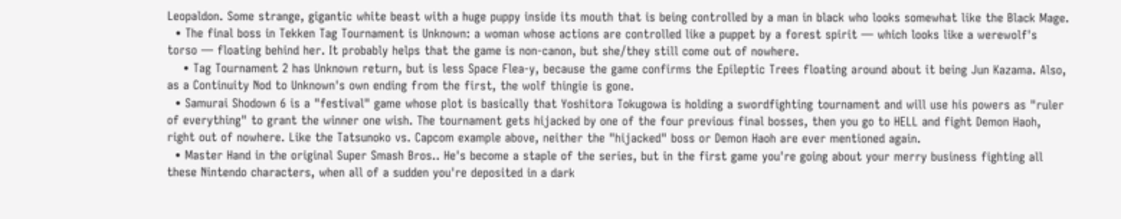Leopaldon. Some strange, gigantic white beast with a huge puppy inside its mouth that is being controlled by a man in black who looks somewhat like the Black Mage.
  • The final boss in Tekken Tag Tournament is Unknown: a woman whose actions are controlled like a puppet by a forest spirit — which looks like a werewolf's torso — floating behind her. It probably helps that the game is non-canon, but she/they still come out of nowhere.
    • Tag Tournament 2 has Unknown return, but is less Space Flea-y, because the game confirms the Epileptic Trees floating around about it being Jun Kazama. Also, as a Continuity Nod to Unknown's own ending from the first, the wolf thingie is gone.
  • Samurai Shodown 6 is a "festival" game whose plot is basically that Yoshitora Tokugowa is holding a swordfighting tournament and will use his powers as "ruler of everything" to grant the winner one wish. The tournament gets hijacked by one of the four previous final bosses, then you go to HELL and fight Demon Haoh, right out of nowhere. Like the Tatsunoko vs. Capcom example above, neither the "hijacked" boss or Demon Haoh are ever mentioned again.
  • Master Hand in the original Super Smash Bros.. He's become a staple of the series, but in the first game you're going about your merry business fighting all these Nintendo characters, when all of a sudden you're deposited in a dark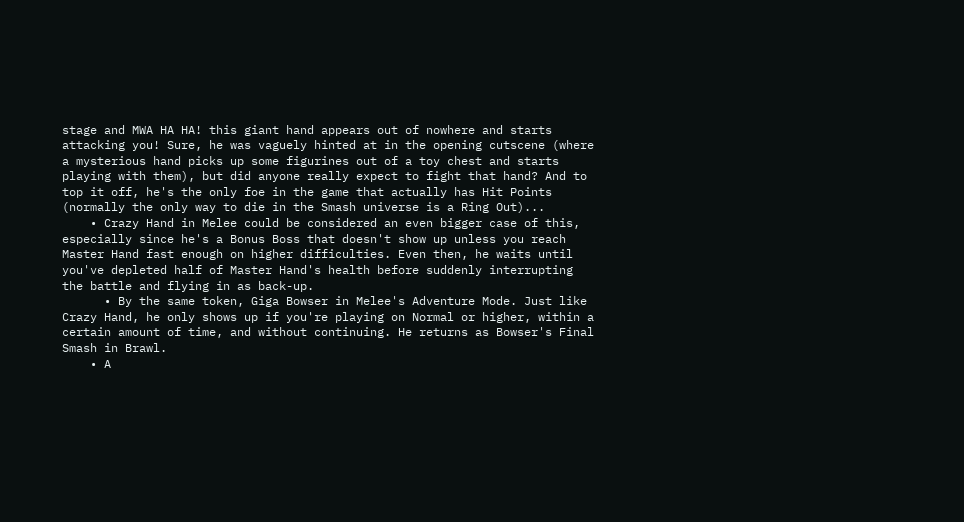stage and MWA HA HA! this giant hand appears out of nowhere and starts attacking you! Sure, he was vaguely hinted at in the opening cutscene (where a mysterious hand picks up some figurines out of a toy chest and starts playing with them), but did anyone really expect to fight that hand? And to top it off, he's the only foe in the game that actually has Hit Points (normally the only way to die in the Smash universe is a Ring Out)...
    • Crazy Hand in Melee could be considered an even bigger case of this, especially since he's a Bonus Boss that doesn't show up unless you reach Master Hand fast enough on higher difficulties. Even then, he waits until you've depleted half of Master Hand's health before suddenly interrupting the battle and flying in as back-up.
      • By the same token, Giga Bowser in Melee's Adventure Mode. Just like Crazy Hand, he only shows up if you're playing on Normal or higher, within a certain amount of time, and without continuing. He returns as Bowser's Final Smash in Brawl.
    • A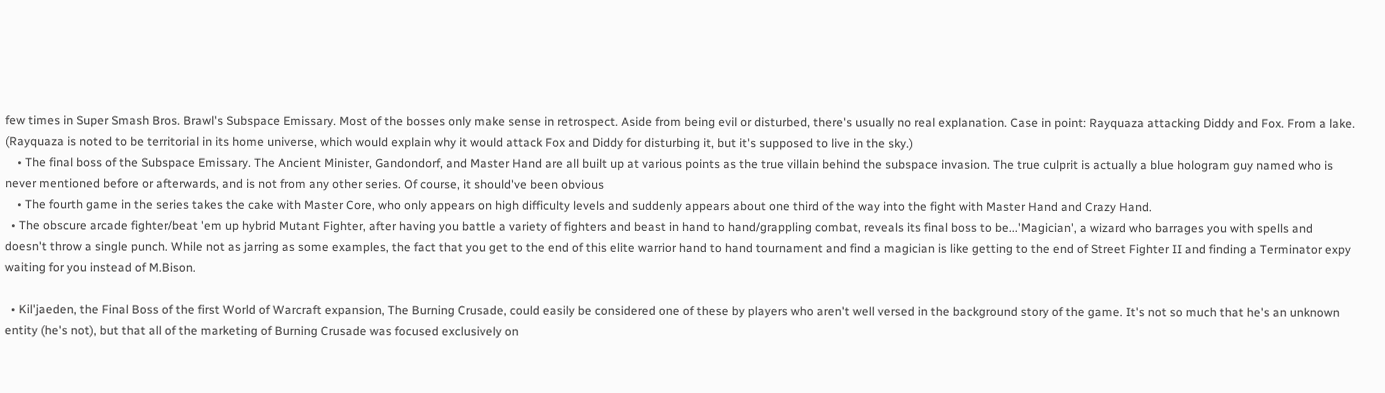few times in Super Smash Bros. Brawl's Subspace Emissary. Most of the bosses only make sense in retrospect. Aside from being evil or disturbed, there's usually no real explanation. Case in point: Rayquaza attacking Diddy and Fox. From a lake. (Rayquaza is noted to be territorial in its home universe, which would explain why it would attack Fox and Diddy for disturbing it, but it's supposed to live in the sky.)
    • The final boss of the Subspace Emissary. The Ancient Minister, Gandondorf, and Master Hand are all built up at various points as the true villain behind the subspace invasion. The true culprit is actually a blue hologram guy named who is never mentioned before or afterwards, and is not from any other series. Of course, it should've been obvious
    • The fourth game in the series takes the cake with Master Core, who only appears on high difficulty levels and suddenly appears about one third of the way into the fight with Master Hand and Crazy Hand.
  • The obscure arcade fighter/beat 'em up hybrid Mutant Fighter, after having you battle a variety of fighters and beast in hand to hand/grappling combat, reveals its final boss to be...'Magician', a wizard who barrages you with spells and doesn't throw a single punch. While not as jarring as some examples, the fact that you get to the end of this elite warrior hand to hand tournament and find a magician is like getting to the end of Street Fighter II and finding a Terminator expy waiting for you instead of M.Bison.

  • Kil'jaeden, the Final Boss of the first World of Warcraft expansion, The Burning Crusade, could easily be considered one of these by players who aren't well versed in the background story of the game. It's not so much that he's an unknown entity (he's not), but that all of the marketing of Burning Crusade was focused exclusively on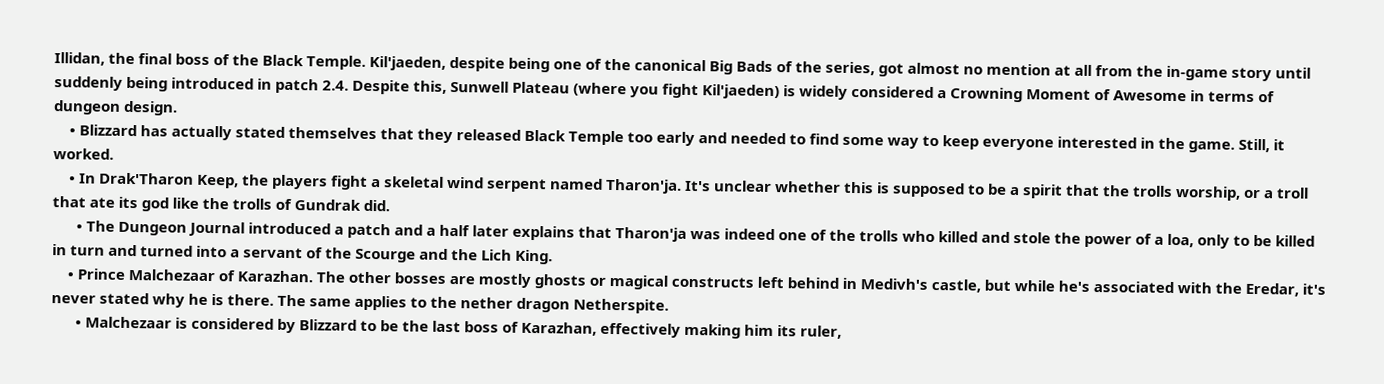Illidan, the final boss of the Black Temple. Kil'jaeden, despite being one of the canonical Big Bads of the series, got almost no mention at all from the in-game story until suddenly being introduced in patch 2.4. Despite this, Sunwell Plateau (where you fight Kil'jaeden) is widely considered a Crowning Moment of Awesome in terms of dungeon design.
    • Blizzard has actually stated themselves that they released Black Temple too early and needed to find some way to keep everyone interested in the game. Still, it worked.
    • In Drak'Tharon Keep, the players fight a skeletal wind serpent named Tharon'ja. It's unclear whether this is supposed to be a spirit that the trolls worship, or a troll that ate its god like the trolls of Gundrak did.
      • The Dungeon Journal introduced a patch and a half later explains that Tharon'ja was indeed one of the trolls who killed and stole the power of a loa, only to be killed in turn and turned into a servant of the Scourge and the Lich King.
    • Prince Malchezaar of Karazhan. The other bosses are mostly ghosts or magical constructs left behind in Medivh's castle, but while he's associated with the Eredar, it's never stated why he is there. The same applies to the nether dragon Netherspite.
      • Malchezaar is considered by Blizzard to be the last boss of Karazhan, effectively making him its ruler,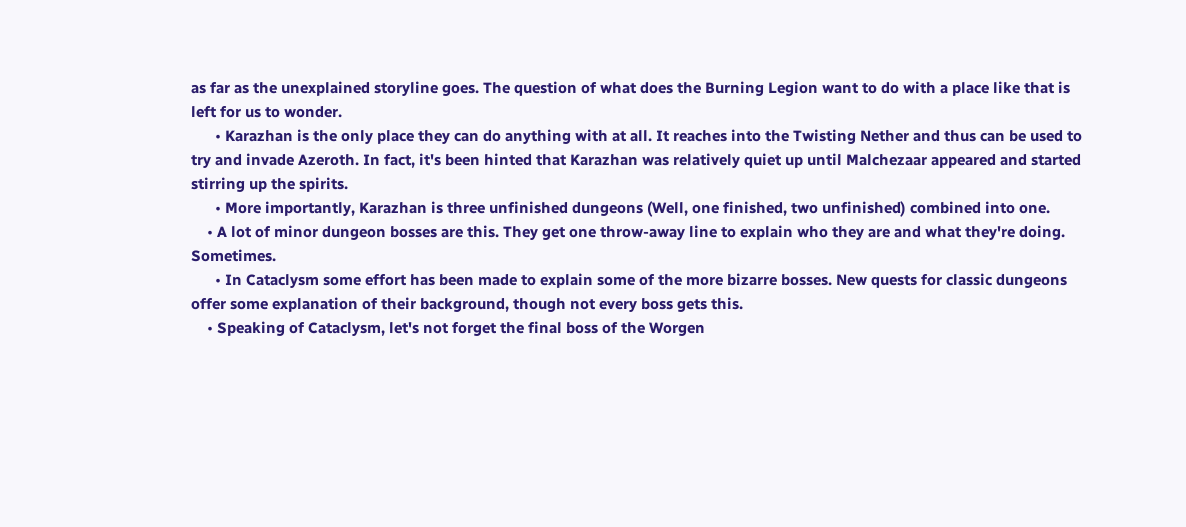as far as the unexplained storyline goes. The question of what does the Burning Legion want to do with a place like that is left for us to wonder.
      • Karazhan is the only place they can do anything with at all. It reaches into the Twisting Nether and thus can be used to try and invade Azeroth. In fact, it's been hinted that Karazhan was relatively quiet up until Malchezaar appeared and started stirring up the spirits.
      • More importantly, Karazhan is three unfinished dungeons (Well, one finished, two unfinished) combined into one.
    • A lot of minor dungeon bosses are this. They get one throw-away line to explain who they are and what they're doing. Sometimes.
      • In Cataclysm some effort has been made to explain some of the more bizarre bosses. New quests for classic dungeons offer some explanation of their background, though not every boss gets this.
    • Speaking of Cataclysm, let's not forget the final boss of the Worgen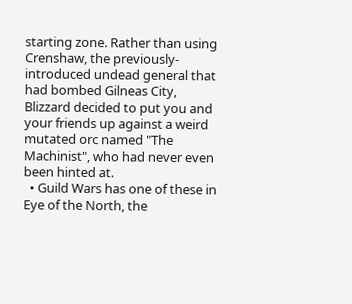starting zone. Rather than using Crenshaw, the previously-introduced undead general that had bombed Gilneas City, Blizzard decided to put you and your friends up against a weird mutated orc named "The Machinist", who had never even been hinted at.
  • Guild Wars has one of these in Eye of the North, the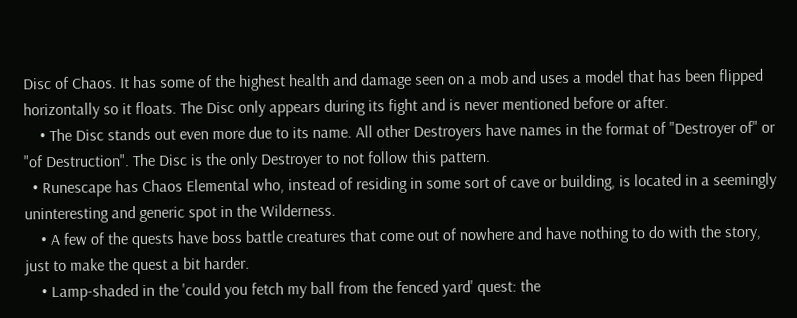Disc of Chaos. It has some of the highest health and damage seen on a mob and uses a model that has been flipped horizontally so it floats. The Disc only appears during its fight and is never mentioned before or after.
    • The Disc stands out even more due to its name. All other Destroyers have names in the format of "Destroyer of" or "of Destruction". The Disc is the only Destroyer to not follow this pattern.
  • Runescape has Chaos Elemental who, instead of residing in some sort of cave or building, is located in a seemingly uninteresting and generic spot in the Wilderness.
    • A few of the quests have boss battle creatures that come out of nowhere and have nothing to do with the story, just to make the quest a bit harder.
    • Lamp-shaded in the 'could you fetch my ball from the fenced yard' quest: the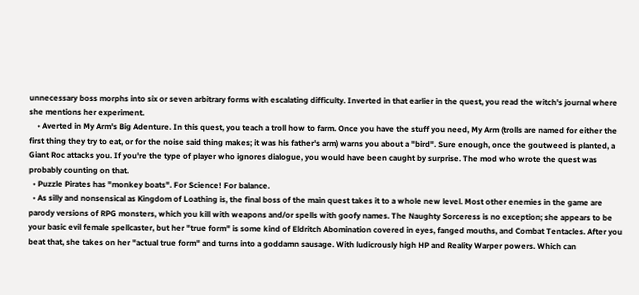unnecessary boss morphs into six or seven arbitrary forms with escalating difficulty. Inverted in that earlier in the quest, you read the witch's journal where she mentions her experiment.
    • Averted in My Arm's Big Adenture. In this quest, you teach a troll how to farm. Once you have the stuff you need, My Arm (trolls are named for either the first thing they try to eat, or for the noise said thing makes; it was his father's arm) warns you about a "bird". Sure enough, once the goutweed is planted, a Giant Roc attacks you. If you're the type of player who ignores dialogue, you would have been caught by surprise. The mod who wrote the quest was probably counting on that.
  • Puzzle Pirates has "monkey boats". For Science! For balance.
  • As silly and nonsensical as Kingdom of Loathing is, the final boss of the main quest takes it to a whole new level. Most other enemies in the game are parody versions of RPG monsters, which you kill with weapons and/or spells with goofy names. The Naughty Sorceress is no exception; she appears to be your basic evil female spellcaster, but her "true form" is some kind of Eldritch Abomination covered in eyes, fanged mouths, and Combat Tentacles. After you beat that, she takes on her "actual true form" and turns into a goddamn sausage. With ludicrously high HP and Reality Warper powers. Which can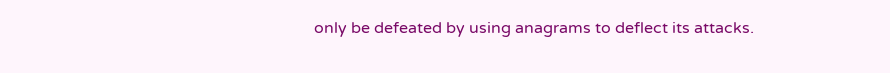only be defeated by using anagrams to deflect its attacks.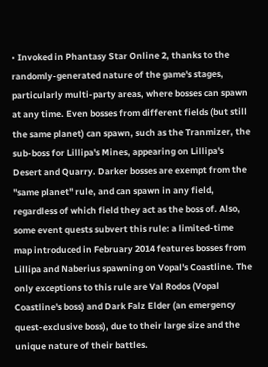• Invoked in Phantasy Star Online 2, thanks to the randomly-generated nature of the game's stages, particularly multi-party areas, where bosses can spawn at any time. Even bosses from different fields (but still the same planet) can spawn, such as the Tranmizer, the sub-boss for Lillipa's Mines, appearing on Lillipa's Desert and Quarry. Darker bosses are exempt from the "same planet" rule, and can spawn in any field, regardless of which field they act as the boss of. Also, some event quests subvert this rule: a limited-time map introduced in February 2014 features bosses from Lillipa and Naberius spawning on Vopal's Coastline. The only exceptions to this rule are Val Rodos (Vopal Coastline's boss) and Dark Falz Elder (an emergency quest-exclusive boss), due to their large size and the unique nature of their battles.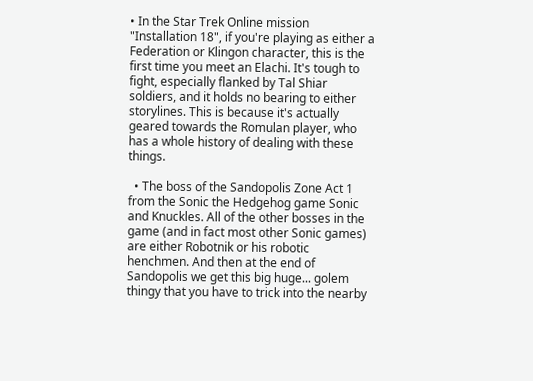• In the Star Trek Online mission "Installation 18", if you're playing as either a Federation or Klingon character, this is the first time you meet an Elachi. It's tough to fight, especially flanked by Tal Shiar soldiers, and it holds no bearing to either storylines. This is because it's actually geared towards the Romulan player, who has a whole history of dealing with these things.

  • The boss of the Sandopolis Zone Act 1 from the Sonic the Hedgehog game Sonic and Knuckles. All of the other bosses in the game (and in fact most other Sonic games) are either Robotnik or his robotic henchmen. And then at the end of Sandopolis we get this big huge... golem thingy that you have to trick into the nearby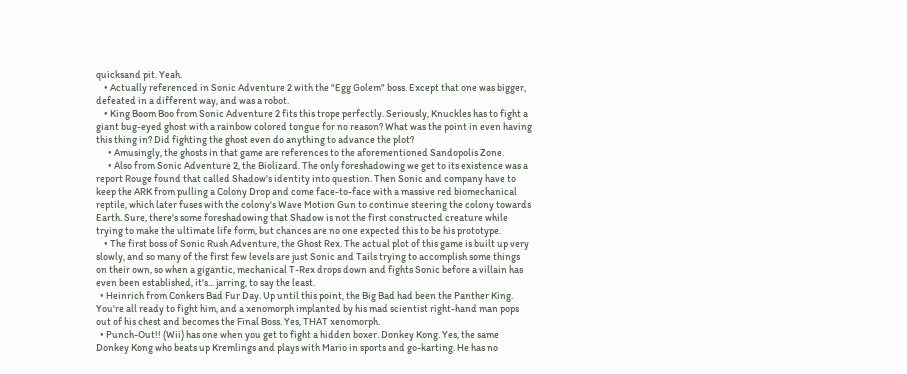quicksand pit. Yeah.
    • Actually referenced in Sonic Adventure 2 with the "Egg Golem" boss. Except that one was bigger, defeated in a different way, and was a robot.
    • King Boom Boo from Sonic Adventure 2 fits this trope perfectly. Seriously, Knuckles has to fight a giant bug-eyed ghost with a rainbow colored tongue for no reason? What was the point in even having this thing in? Did fighting the ghost even do anything to advance the plot?
      • Amusingly, the ghosts in that game are references to the aforementioned Sandopolis Zone.
      • Also from Sonic Adventure 2, the Biolizard. The only foreshadowing we get to its existence was a report Rouge found that called Shadow's identity into question. Then Sonic and company have to keep the ARK from pulling a Colony Drop and come face-to-face with a massive red biomechanical reptile, which later fuses with the colony's Wave Motion Gun to continue steering the colony towards Earth. Sure, there's some foreshadowing that Shadow is not the first constructed creature while trying to make the ultimate life form, but chances are no one expected this to be his prototype.
    • The first boss of Sonic Rush Adventure, the Ghost Rex. The actual plot of this game is built up very slowly, and so many of the first few levels are just Sonic and Tails trying to accomplish some things on their own, so when a gigantic, mechanical T-Rex drops down and fights Sonic before a villain has even been established, it's... jarring, to say the least.
  • Heinrich from Conkers Bad Fur Day. Up until this point, the Big Bad had been the Panther King. You're all ready to fight him, and a xenomorph implanted by his mad scientist right-hand man pops out of his chest and becomes the Final Boss. Yes, THAT xenomorph.
  • Punch-Out!! (Wii) has one when you get to fight a hidden boxer. Donkey Kong. Yes, the same Donkey Kong who beats up Kremlings and plays with Mario in sports and go-karting. He has no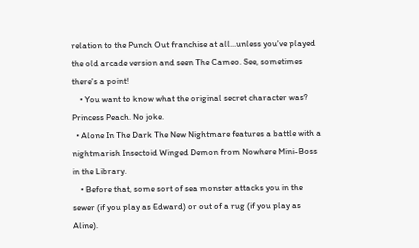relation to the Punch Out franchise at all...unless you've played the old arcade version and seen The Cameo. See, sometimes there's a point!
    • You want to know what the original secret character was? Princess Peach. No joke.
  • Alone In The Dark The New Nightmare features a battle with a nightmarish Insectoid Winged Demon from Nowhere Mini-Boss in the Library.
    • Before that, some sort of sea monster attacks you in the sewer (if you play as Edward) or out of a rug (if you play as Aline).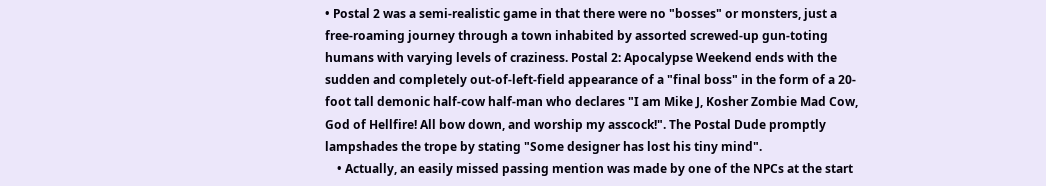• Postal 2 was a semi-realistic game in that there were no "bosses" or monsters, just a free-roaming journey through a town inhabited by assorted screwed-up gun-toting humans with varying levels of craziness. Postal 2: Apocalypse Weekend ends with the sudden and completely out-of-left-field appearance of a "final boss" in the form of a 20-foot tall demonic half-cow half-man who declares "I am Mike J, Kosher Zombie Mad Cow, God of Hellfire! All bow down, and worship my asscock!". The Postal Dude promptly lampshades the trope by stating "Some designer has lost his tiny mind".
    • Actually, an easily missed passing mention was made by one of the NPCs at the start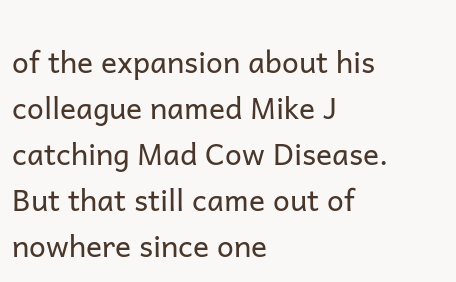of the expansion about his colleague named Mike J catching Mad Cow Disease. But that still came out of nowhere since one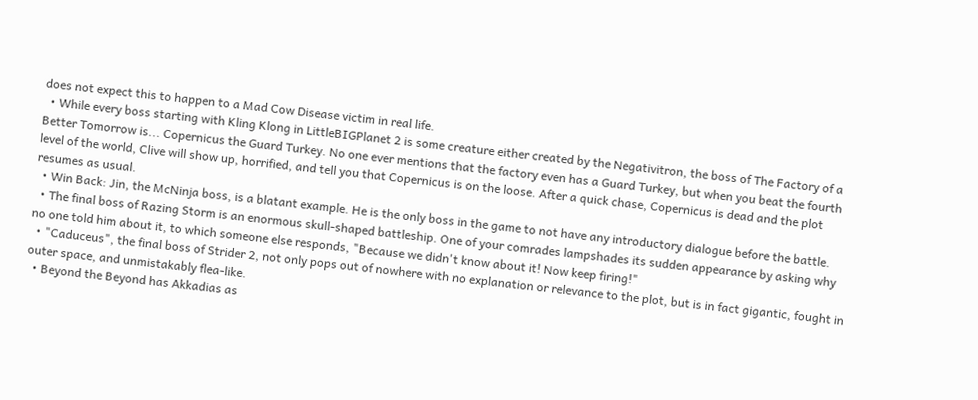does not expect this to happen to a Mad Cow Disease victim in real life.
  • While every boss starting with Kling Klong in LittleBIGPlanet 2 is some creature either created by the Negativitron, the boss of The Factory of a Better Tomorrow is... Copernicus the Guard Turkey. No one ever mentions that the factory even has a Guard Turkey, but when you beat the fourth level of the world, Clive will show up, horrified, and tell you that Copernicus is on the loose. After a quick chase, Copernicus is dead and the plot resumes as usual.
  • Win Back: Jin, the McNinja boss, is a blatant example. He is the only boss in the game to not have any introductory dialogue before the battle.
  • The final boss of Razing Storm is an enormous skull-shaped battleship. One of your comrades lampshades its sudden appearance by asking why no one told him about it, to which someone else responds, "Because we didn't know about it! Now keep firing!"
  • "Caduceus", the final boss of Strider 2, not only pops out of nowhere with no explanation or relevance to the plot, but is in fact gigantic, fought in outer space, and unmistakably flea-like.
  • Beyond the Beyond has Akkadias as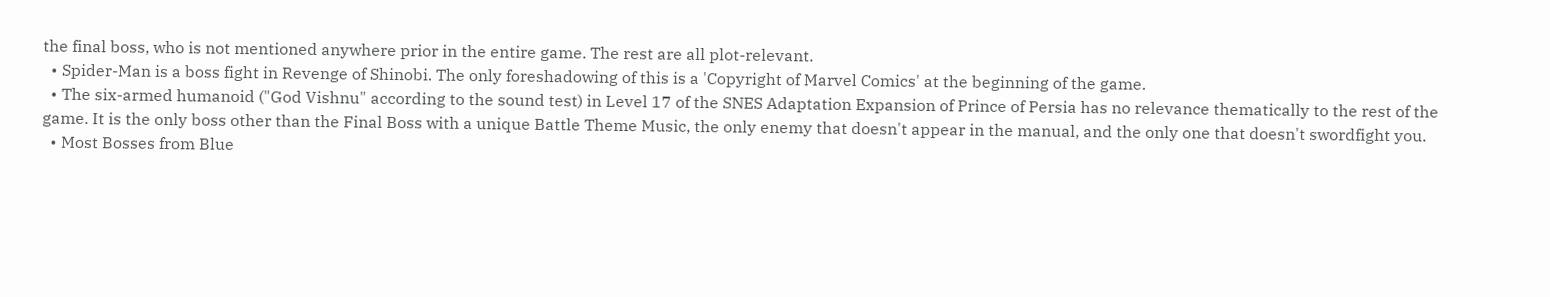the final boss, who is not mentioned anywhere prior in the entire game. The rest are all plot-relevant.
  • Spider-Man is a boss fight in Revenge of Shinobi. The only foreshadowing of this is a 'Copyright of Marvel Comics' at the beginning of the game.
  • The six-armed humanoid ("God Vishnu" according to the sound test) in Level 17 of the SNES Adaptation Expansion of Prince of Persia has no relevance thematically to the rest of the game. It is the only boss other than the Final Boss with a unique Battle Theme Music, the only enemy that doesn't appear in the manual, and the only one that doesn't swordfight you.
  • Most Bosses from Blue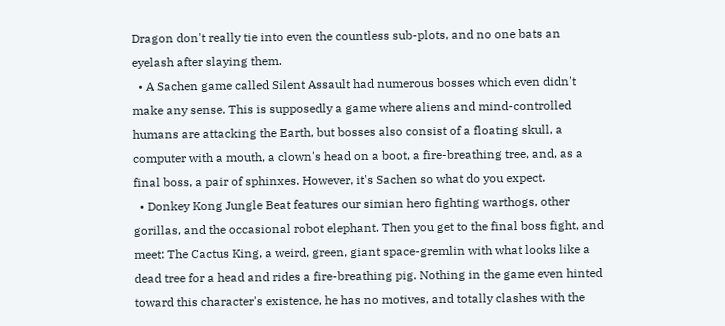Dragon don't really tie into even the countless sub-plots, and no one bats an eyelash after slaying them.
  • A Sachen game called Silent Assault had numerous bosses which even didn't make any sense. This is supposedly a game where aliens and mind-controlled humans are attacking the Earth, but bosses also consist of a floating skull, a computer with a mouth, a clown's head on a boot, a fire-breathing tree, and, as a final boss, a pair of sphinxes. However, it's Sachen so what do you expect.
  • Donkey Kong Jungle Beat features our simian hero fighting warthogs, other gorillas, and the occasional robot elephant. Then you get to the final boss fight, and meet: The Cactus King, a weird, green, giant space-gremlin with what looks like a dead tree for a head and rides a fire-breathing pig. Nothing in the game even hinted toward this character's existence, he has no motives, and totally clashes with the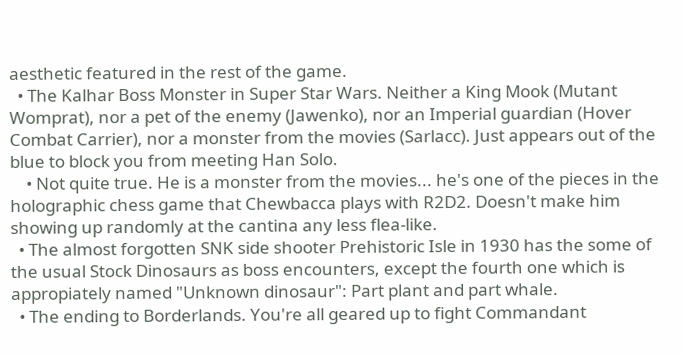aesthetic featured in the rest of the game.
  • The Kalhar Boss Monster in Super Star Wars. Neither a King Mook (Mutant Womprat), nor a pet of the enemy (Jawenko), nor an Imperial guardian (Hover Combat Carrier), nor a monster from the movies (Sarlacc). Just appears out of the blue to block you from meeting Han Solo.
    • Not quite true. He is a monster from the movies... he's one of the pieces in the holographic chess game that Chewbacca plays with R2D2. Doesn't make him showing up randomly at the cantina any less flea-like.
  • The almost forgotten SNK side shooter Prehistoric Isle in 1930 has the some of the usual Stock Dinosaurs as boss encounters, except the fourth one which is appropiately named "Unknown dinosaur": Part plant and part whale.
  • The ending to Borderlands. You're all geared up to fight Commandant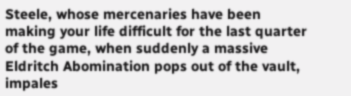Steele, whose mercenaries have been making your life difficult for the last quarter of the game, when suddenly a massive Eldritch Abomination pops out of the vault, impales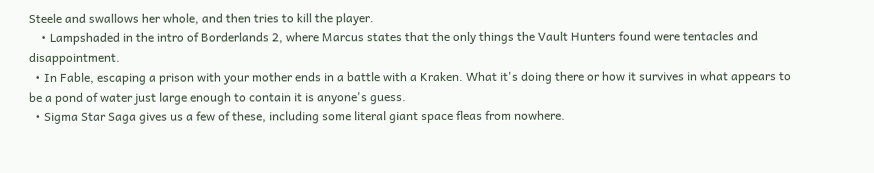Steele and swallows her whole, and then tries to kill the player.
    • Lampshaded in the intro of Borderlands 2, where Marcus states that the only things the Vault Hunters found were tentacles and disappointment.
  • In Fable, escaping a prison with your mother ends in a battle with a Kraken. What it's doing there or how it survives in what appears to be a pond of water just large enough to contain it is anyone's guess.
  • Sigma Star Saga gives us a few of these, including some literal giant space fleas from nowhere.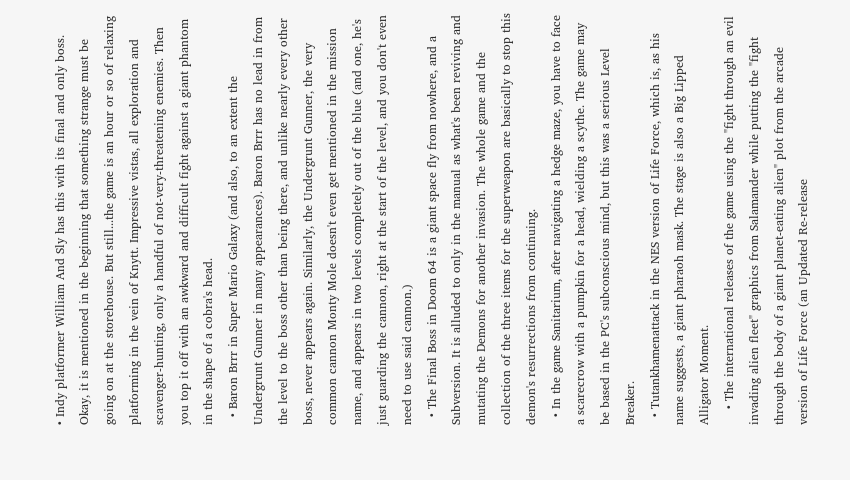• Indy platformer William And Sly has this with its final and only boss. Okay, it is mentioned in the beginning that something strange must be going on at the storehouse. But still...the game is an hour or so of relaxing platforming in the vein of Knytt. Impressive vistas, all exploration and scavenger-hunting, only a handful of not-very-threatening enemies. Then you top it off with an awkward and difficult fight against a giant phantom in the shape of a cobra's head.
  • Baron Brrr in Super Mario Galaxy (and also, to an extent the Undergrunt Gunner in many appearances). Baron Brrr has no lead in from the level to the boss other than being there, and unlike nearly every other boss, never appears again. Similarly, the Undergrunt Gunner, the very common cannon Monty Mole doesn't even get mentioned in the mission name, and appears in two levels completely out of the blue (and one, he's just guarding the cannon, right at the start of the level, and you don't even need to use said cannon.)
  • The Final Boss in Doom 64 is a giant space fly from nowhere, and a Subversion. It is alluded to only in the manual as what's been reviving and mutating the Demons for another invasion. The whole game and the collection of the three items for the superweapon are basically to stop this demon's resurrections from continuing.
  • In the game Sanitarium, after navigating a hedge maze, you have to face a scarecrow with a pumpkin for a head, wielding a scythe. The game may be based in the PC's subconscious mind, but this was a serious Level Breaker.
  • Tutankhamenattack in the NES version of Life Force, which is, as his name suggests, a giant pharaoh mask. The stage is also a Big Lipped Alligator Moment.
    • The international releases of the game using the "fight through an evil invading alien fleet" graphics from Salamander while putting the "fight through the body of a giant planet-eating alien" plot from the arcade version of Life Force (an Updated Re-release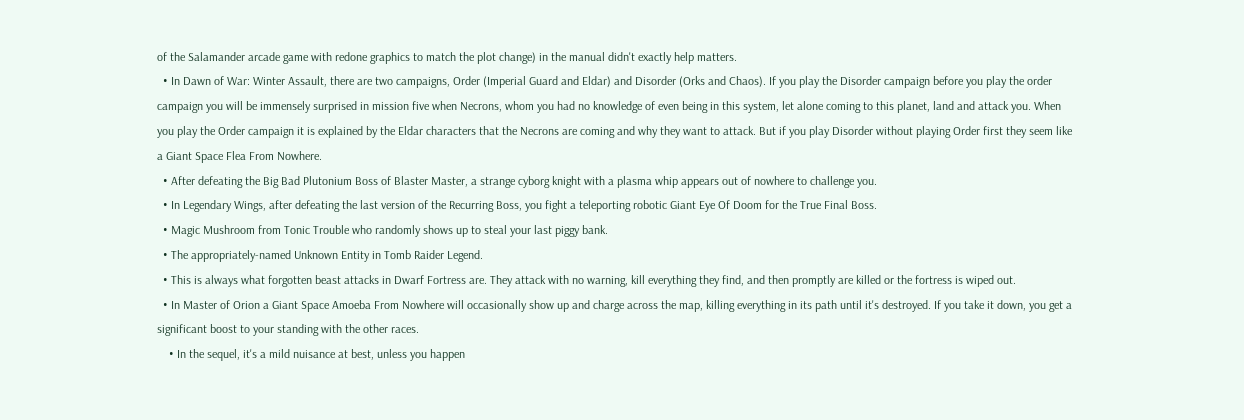of the Salamander arcade game with redone graphics to match the plot change) in the manual didn't exactly help matters.
  • In Dawn of War: Winter Assault, there are two campaigns, Order (Imperial Guard and Eldar) and Disorder (Orks and Chaos). If you play the Disorder campaign before you play the order campaign you will be immensely surprised in mission five when Necrons, whom you had no knowledge of even being in this system, let alone coming to this planet, land and attack you. When you play the Order campaign it is explained by the Eldar characters that the Necrons are coming and why they want to attack. But if you play Disorder without playing Order first they seem like a Giant Space Flea From Nowhere.
  • After defeating the Big Bad Plutonium Boss of Blaster Master, a strange cyborg knight with a plasma whip appears out of nowhere to challenge you.
  • In Legendary Wings, after defeating the last version of the Recurring Boss, you fight a teleporting robotic Giant Eye Of Doom for the True Final Boss.
  • Magic Mushroom from Tonic Trouble who randomly shows up to steal your last piggy bank.
  • The appropriately-named Unknown Entity in Tomb Raider Legend.
  • This is always what forgotten beast attacks in Dwarf Fortress are. They attack with no warning, kill everything they find, and then promptly are killed or the fortress is wiped out.
  • In Master of Orion a Giant Space Amoeba From Nowhere will occasionally show up and charge across the map, killing everything in its path until it's destroyed. If you take it down, you get a significant boost to your standing with the other races.
    • In the sequel, it's a mild nuisance at best, unless you happen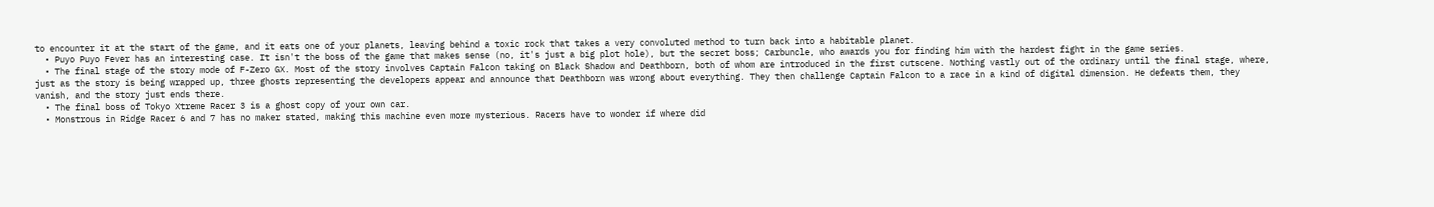to encounter it at the start of the game, and it eats one of your planets, leaving behind a toxic rock that takes a very convoluted method to turn back into a habitable planet.
  • Puyo Puyo Fever has an interesting case. It isn't the boss of the game that makes sense (no, it's just a big plot hole), but the secret boss; Carbuncle, who awards you for finding him with the hardest fight in the game series.
  • The final stage of the story mode of F-Zero GX. Most of the story involves Captain Falcon taking on Black Shadow and Deathborn, both of whom are introduced in the first cutscene. Nothing vastly out of the ordinary until the final stage, where, just as the story is being wrapped up, three ghosts representing the developers appear and announce that Deathborn was wrong about everything. They then challenge Captain Falcon to a race in a kind of digital dimension. He defeats them, they vanish, and the story just ends there.
  • The final boss of Tokyo Xtreme Racer 3 is a ghost copy of your own car.
  • Monstrous in Ridge Racer 6 and 7 has no maker stated, making this machine even more mysterious. Racers have to wonder if where did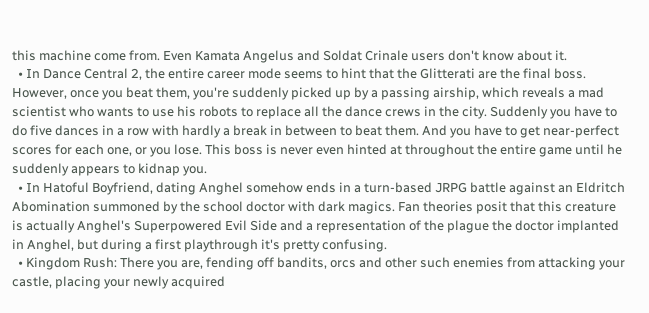this machine come from. Even Kamata Angelus and Soldat Crinale users don't know about it.
  • In Dance Central 2, the entire career mode seems to hint that the Glitterati are the final boss. However, once you beat them, you're suddenly picked up by a passing airship, which reveals a mad scientist who wants to use his robots to replace all the dance crews in the city. Suddenly you have to do five dances in a row with hardly a break in between to beat them. And you have to get near-perfect scores for each one, or you lose. This boss is never even hinted at throughout the entire game until he suddenly appears to kidnap you.
  • In Hatoful Boyfriend, dating Anghel somehow ends in a turn-based JRPG battle against an Eldritch Abomination summoned by the school doctor with dark magics. Fan theories posit that this creature is actually Anghel's Superpowered Evil Side and a representation of the plague the doctor implanted in Anghel, but during a first playthrough it's pretty confusing.
  • Kingdom Rush: There you are, fending off bandits, orcs and other such enemies from attacking your castle, placing your newly acquired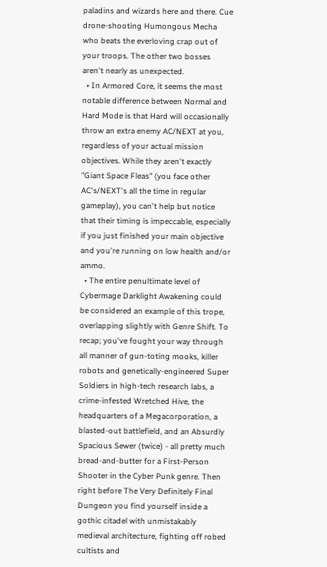paladins and wizards here and there. Cue drone-shooting Humongous Mecha who beats the everloving crap out of your troops. The other two bosses aren't nearly as unexpected.
  • In Armored Core, it seems the most notable difference between Normal and Hard Mode is that Hard will occasionally throw an extra enemy AC/NEXT at you, regardless of your actual mission objectives. While they aren't exactly "Giant Space Fleas" (you face other AC's/NEXT's all the time in regular gameplay), you can't help but notice that their timing is impeccable, especially if you just finished your main objective and you're running on low health and/or ammo.
  • The entire penultimate level of Cybermage Darklight Awakening could be considered an example of this trope, overlapping slightly with Genre Shift. To recap; you've fought your way through all manner of gun-toting mooks, killer robots and genetically-engineered Super Soldiers in high-tech research labs, a crime-infested Wretched Hive, the headquarters of a Megacorporation, a blasted-out battlefield, and an Absurdly Spacious Sewer (twice) - all pretty much bread-and-butter for a First-Person Shooter in the Cyber Punk genre. Then right before The Very Definitely Final Dungeon you find yourself inside a gothic citadel with unmistakably medieval architecture, fighting off robed cultists and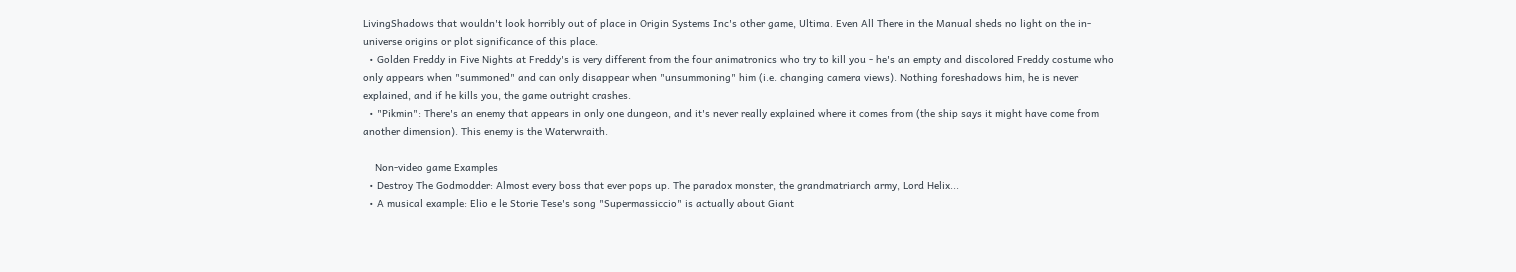LivingShadows that wouldn't look horribly out of place in Origin Systems Inc's other game, Ultima. Even All There in the Manual sheds no light on the in-universe origins or plot significance of this place.
  • Golden Freddy in Five Nights at Freddy's is very different from the four animatronics who try to kill you - he's an empty and discolored Freddy costume who only appears when "summoned" and can only disappear when "unsummoning" him (i.e. changing camera views). Nothing foreshadows him, he is never explained, and if he kills you, the game outright crashes.
  • "Pikmin": There's an enemy that appears in only one dungeon, and it's never really explained where it comes from (the ship says it might have come from another dimension). This enemy is the Waterwraith.

    Non-video game Examples
  • Destroy The Godmodder: Almost every boss that ever pops up. The paradox monster, the grandmatriarch army, Lord Helix...
  • A musical example: Elio e le Storie Tese's song "Supermassiccio" is actually about Giant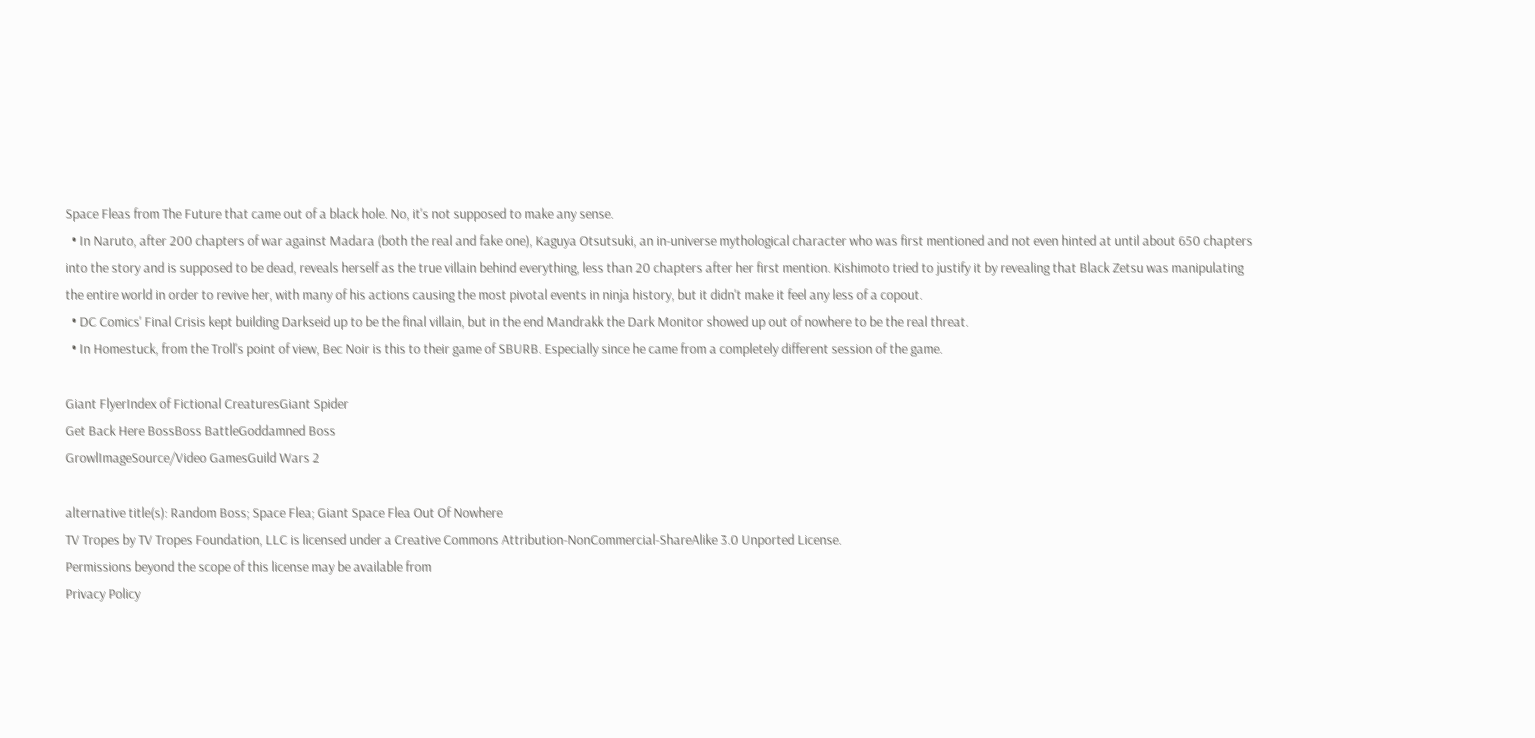Space Fleas from The Future that came out of a black hole. No, it's not supposed to make any sense.
  • In Naruto, after 200 chapters of war against Madara (both the real and fake one), Kaguya Otsutsuki, an in-universe mythological character who was first mentioned and not even hinted at until about 650 chapters into the story and is supposed to be dead, reveals herself as the true villain behind everything, less than 20 chapters after her first mention. Kishimoto tried to justify it by revealing that Black Zetsu was manipulating the entire world in order to revive her, with many of his actions causing the most pivotal events in ninja history, but it didn't make it feel any less of a copout.
  • DC Comics' Final Crisis kept building Darkseid up to be the final villain, but in the end Mandrakk the Dark Monitor showed up out of nowhere to be the real threat.
  • In Homestuck, from the Troll's point of view, Bec Noir is this to their game of SBURB. Especially since he came from a completely different session of the game.

Giant FlyerIndex of Fictional CreaturesGiant Spider
Get Back Here BossBoss BattleGoddamned Boss
GrowlImageSource/Video GamesGuild Wars 2

alternative title(s): Random Boss; Space Flea; Giant Space Flea Out Of Nowhere
TV Tropes by TV Tropes Foundation, LLC is licensed under a Creative Commons Attribution-NonCommercial-ShareAlike 3.0 Unported License.
Permissions beyond the scope of this license may be available from
Privacy Policy